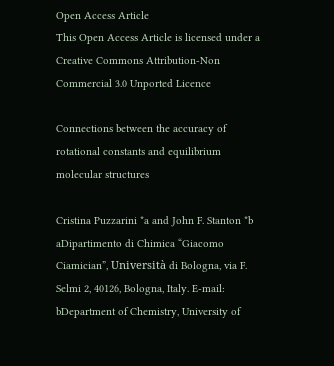Open Access Article
This Open Access Article is licensed under a Creative Commons Attribution-Non Commercial 3.0 Unported Licence

Connections between the accuracy of rotational constants and equilibrium molecular structures

Cristina Puzzarini *a and John F. Stanton *b
aDipartimento di Chimica “Giacomo Ciamician”, Università di Bologna, via F. Selmi 2, 40126, Bologna, Italy. E-mail:
bDepartment of Chemistry, University of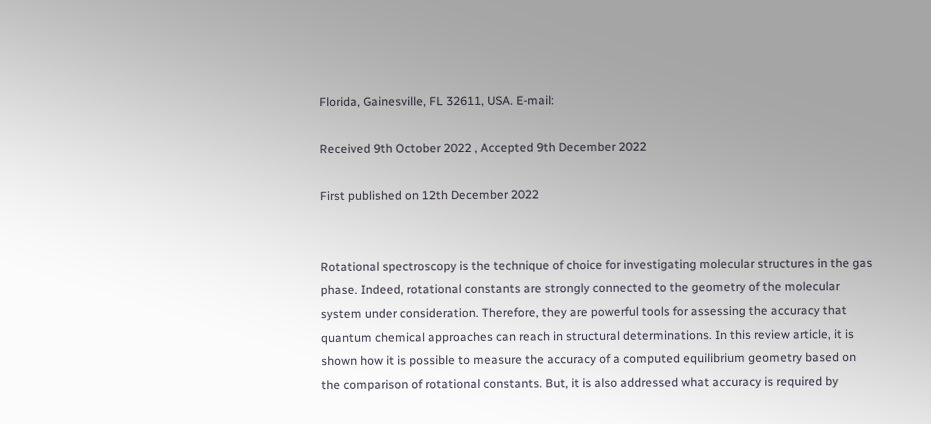Florida, Gainesville, FL 32611, USA. E-mail:

Received 9th October 2022 , Accepted 9th December 2022

First published on 12th December 2022


Rotational spectroscopy is the technique of choice for investigating molecular structures in the gas phase. Indeed, rotational constants are strongly connected to the geometry of the molecular system under consideration. Therefore, they are powerful tools for assessing the accuracy that quantum chemical approaches can reach in structural determinations. In this review article, it is shown how it is possible to measure the accuracy of a computed equilibrium geometry based on the comparison of rotational constants. But, it is also addressed what accuracy is required by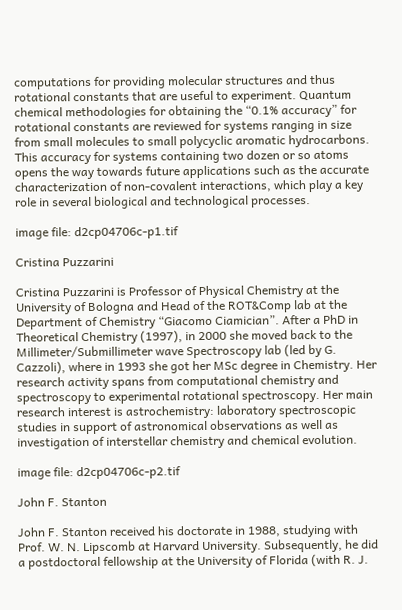computations for providing molecular structures and thus rotational constants that are useful to experiment. Quantum chemical methodologies for obtaining the “0.1% accuracy” for rotational constants are reviewed for systems ranging in size from small molecules to small polycyclic aromatic hydrocarbons. This accuracy for systems containing two dozen or so atoms opens the way towards future applications such as the accurate characterization of non-covalent interactions, which play a key role in several biological and technological processes.

image file: d2cp04706c-p1.tif

Cristina Puzzarini

Cristina Puzzarini is Professor of Physical Chemistry at the University of Bologna and Head of the ROT&Comp lab at the Department of Chemistry “Giacomo Ciamician”. After a PhD in Theoretical Chemistry (1997), in 2000 she moved back to the Millimeter/Submillimeter wave Spectroscopy lab (led by G. Cazzoli), where in 1993 she got her MSc degree in Chemistry. Her research activity spans from computational chemistry and spectroscopy to experimental rotational spectroscopy. Her main research interest is astrochemistry: laboratory spectroscopic studies in support of astronomical observations as well as investigation of interstellar chemistry and chemical evolution.

image file: d2cp04706c-p2.tif

John F. Stanton

John F. Stanton received his doctorate in 1988, studying with Prof. W. N. Lipscomb at Harvard University. Subsequently, he did a postdoctoral fellowship at the University of Florida (with R. J.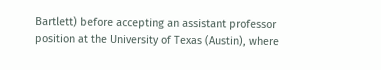Bartlett) before accepting an assistant professor position at the University of Texas (Austin), where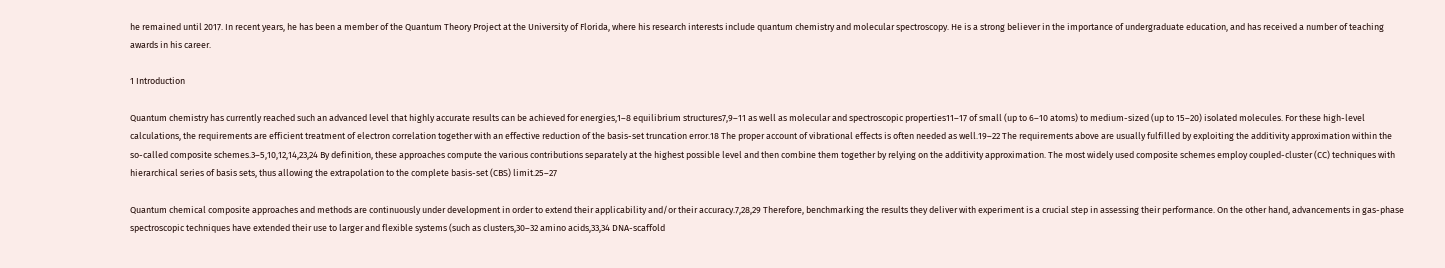he remained until 2017. In recent years, he has been a member of the Quantum Theory Project at the University of Florida, where his research interests include quantum chemistry and molecular spectroscopy. He is a strong believer in the importance of undergraduate education, and has received a number of teaching awards in his career.

1 Introduction

Quantum chemistry has currently reached such an advanced level that highly accurate results can be achieved for energies,1–8 equilibrium structures7,9–11 as well as molecular and spectroscopic properties11–17 of small (up to 6–10 atoms) to medium-sized (up to 15–20) isolated molecules. For these high-level calculations, the requirements are efficient treatment of electron correlation together with an effective reduction of the basis-set truncation error.18 The proper account of vibrational effects is often needed as well.19–22 The requirements above are usually fulfilled by exploiting the additivity approximation within the so-called composite schemes.3–5,10,12,14,23,24 By definition, these approaches compute the various contributions separately at the highest possible level and then combine them together by relying on the additivity approximation. The most widely used composite schemes employ coupled-cluster (CC) techniques with hierarchical series of basis sets, thus allowing the extrapolation to the complete basis-set (CBS) limit.25–27

Quantum chemical composite approaches and methods are continuously under development in order to extend their applicability and/or their accuracy.7,28,29 Therefore, benchmarking the results they deliver with experiment is a crucial step in assessing their performance. On the other hand, advancements in gas-phase spectroscopic techniques have extended their use to larger and flexible systems (such as clusters,30–32 amino acids,33,34 DNA-scaffold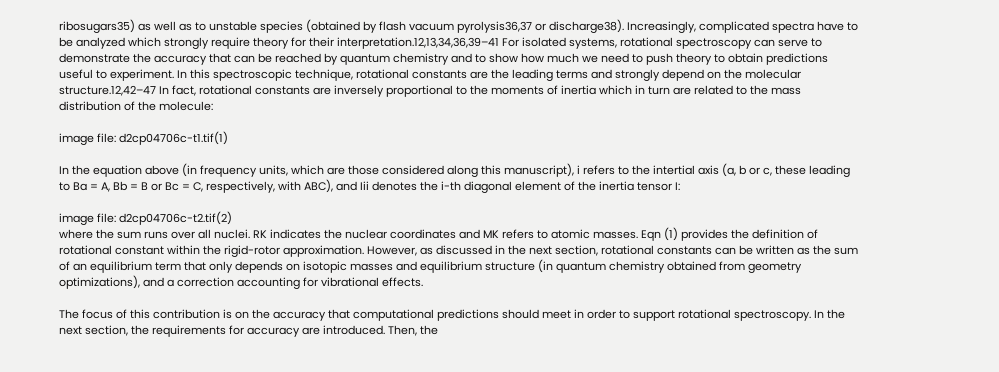ribosugars35) as well as to unstable species (obtained by flash vacuum pyrolysis36,37 or discharge38). Increasingly, complicated spectra have to be analyzed which strongly require theory for their interpretation.12,13,34,36,39–41 For isolated systems, rotational spectroscopy can serve to demonstrate the accuracy that can be reached by quantum chemistry and to show how much we need to push theory to obtain predictions useful to experiment. In this spectroscopic technique, rotational constants are the leading terms and strongly depend on the molecular structure.12,42–47 In fact, rotational constants are inversely proportional to the moments of inertia which in turn are related to the mass distribution of the molecule:

image file: d2cp04706c-t1.tif(1)

In the equation above (in frequency units, which are those considered along this manuscript), i refers to the intertial axis (a, b or c, these leading to Ba = A, Bb = B or Bc = C, respectively, with ABC), and Iii denotes the i-th diagonal element of the inertia tensor I:

image file: d2cp04706c-t2.tif(2)
where the sum runs over all nuclei. RK indicates the nuclear coordinates and MK refers to atomic masses. Eqn (1) provides the definition of rotational constant within the rigid-rotor approximation. However, as discussed in the next section, rotational constants can be written as the sum of an equilibrium term that only depends on isotopic masses and equilibrium structure (in quantum chemistry obtained from geometry optimizations), and a correction accounting for vibrational effects.

The focus of this contribution is on the accuracy that computational predictions should meet in order to support rotational spectroscopy. In the next section, the requirements for accuracy are introduced. Then, the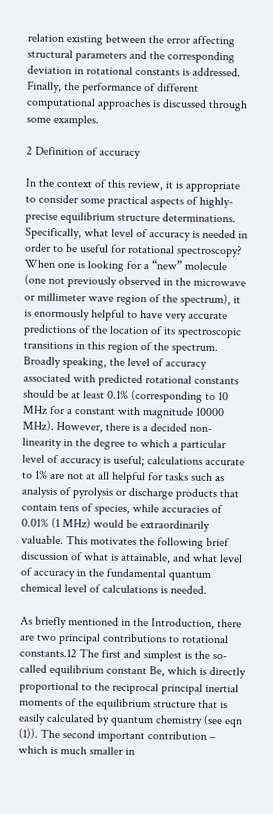relation existing between the error affecting structural parameters and the corresponding deviation in rotational constants is addressed. Finally, the performance of different computational approaches is discussed through some examples.

2 Definition of accuracy

In the context of this review, it is appropriate to consider some practical aspects of highly-precise equilibrium structure determinations. Specifically, what level of accuracy is needed in order to be useful for rotational spectroscopy? When one is looking for a “new” molecule (one not previously observed in the microwave or millimeter wave region of the spectrum), it is enormously helpful to have very accurate predictions of the location of its spectroscopic transitions in this region of the spectrum. Broadly speaking, the level of accuracy associated with predicted rotational constants should be at least 0.1% (corresponding to 10 MHz for a constant with magnitude 10000 MHz). However, there is a decided non-linearity in the degree to which a particular level of accuracy is useful; calculations accurate to 1% are not at all helpful for tasks such as analysis of pyrolysis or discharge products that contain tens of species, while accuracies of 0.01% (1 MHz) would be extraordinarily valuable. This motivates the following brief discussion of what is attainable, and what level of accuracy in the fundamental quantum chemical level of calculations is needed.

As briefly mentioned in the Introduction, there are two principal contributions to rotational constants.12 The first and simplest is the so-called equilibrium constant Be, which is directly proportional to the reciprocal principal inertial moments of the equilibrium structure that is easily calculated by quantum chemistry (see eqn (1)). The second important contribution – which is much smaller in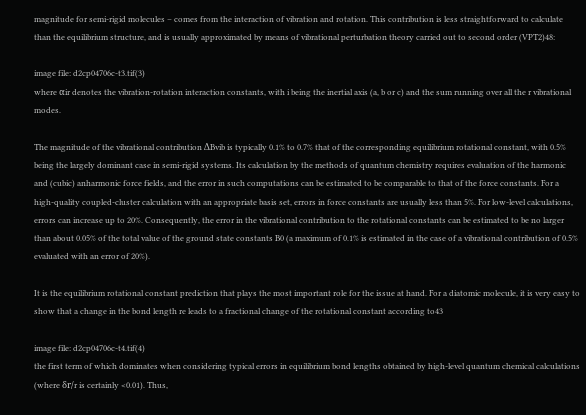magnitude for semi-rigid molecules – comes from the interaction of vibration and rotation. This contribution is less straightforward to calculate than the equilibrium structure, and is usually approximated by means of vibrational perturbation theory carried out to second order (VPT2)48:

image file: d2cp04706c-t3.tif(3)
where αir denotes the vibration-rotation interaction constants, with i being the inertial axis (a, b or c) and the sum running over all the r vibrational modes.

The magnitude of the vibrational contribution ΔBvib is typically 0.1% to 0.7% that of the corresponding equilibrium rotational constant, with 0.5% being the largely dominant case in semi-rigid systems. Its calculation by the methods of quantum chemistry requires evaluation of the harmonic and (cubic) anharmonic force fields, and the error in such computations can be estimated to be comparable to that of the force constants. For a high-quality coupled-cluster calculation with an appropriate basis set, errors in force constants are usually less than 5%. For low-level calculations, errors can increase up to 20%. Consequently, the error in the vibrational contribution to the rotational constants can be estimated to be no larger than about 0.05% of the total value of the ground state constants B0 (a maximum of 0.1% is estimated in the case of a vibrational contribution of 0.5% evaluated with an error of 20%).

It is the equilibrium rotational constant prediction that plays the most important role for the issue at hand. For a diatomic molecule, it is very easy to show that a change in the bond length re leads to a fractional change of the rotational constant according to43

image file: d2cp04706c-t4.tif(4)
the first term of which dominates when considering typical errors in equilibrium bond lengths obtained by high-level quantum chemical calculations (where δr/r is certainly <0.01). Thus,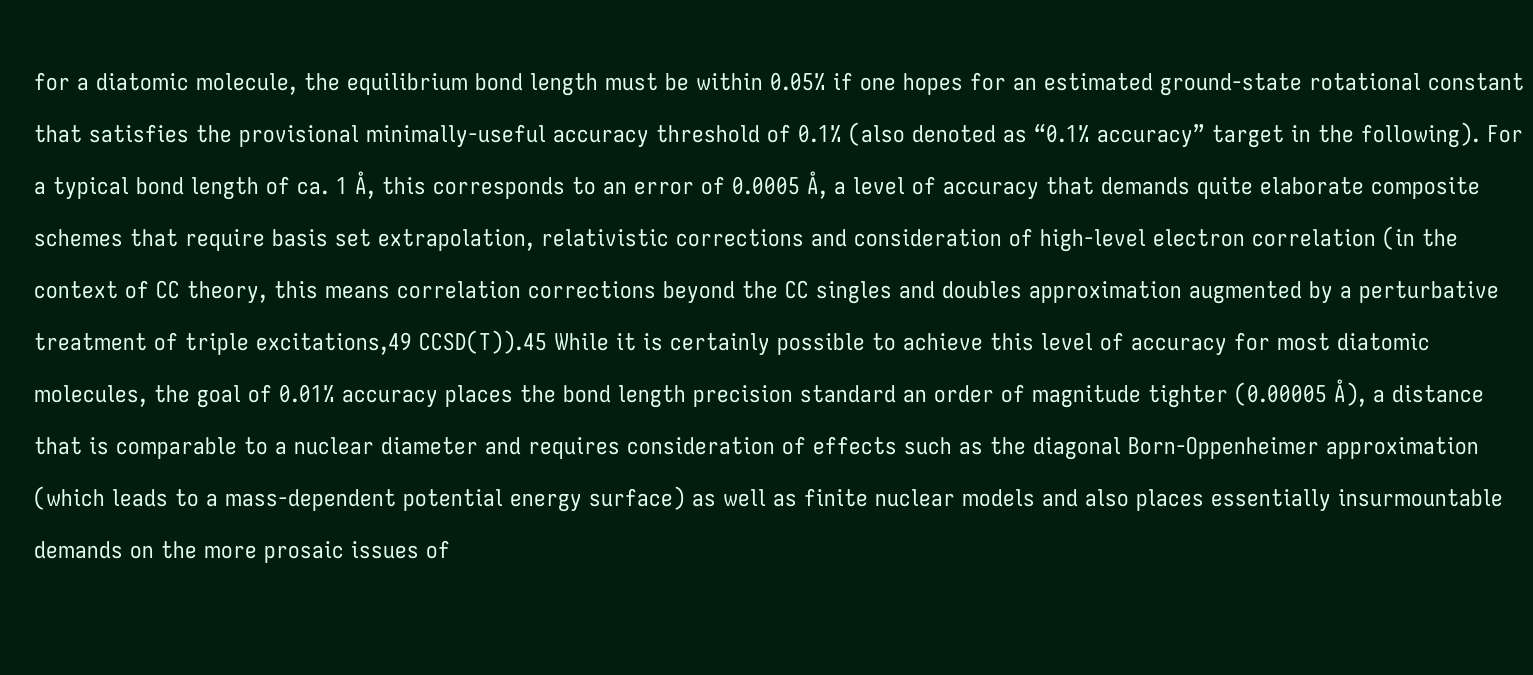for a diatomic molecule, the equilibrium bond length must be within 0.05% if one hopes for an estimated ground-state rotational constant that satisfies the provisional minimally-useful accuracy threshold of 0.1% (also denoted as “0.1% accuracy” target in the following). For a typical bond length of ca. 1 Å, this corresponds to an error of 0.0005 Å, a level of accuracy that demands quite elaborate composite schemes that require basis set extrapolation, relativistic corrections and consideration of high-level electron correlation (in the context of CC theory, this means correlation corrections beyond the CC singles and doubles approximation augmented by a perturbative treatment of triple excitations,49 CCSD(T)).45 While it is certainly possible to achieve this level of accuracy for most diatomic molecules, the goal of 0.01% accuracy places the bond length precision standard an order of magnitude tighter (0.00005 Å), a distance that is comparable to a nuclear diameter and requires consideration of effects such as the diagonal Born-Oppenheimer approximation (which leads to a mass-dependent potential energy surface) as well as finite nuclear models and also places essentially insurmountable demands on the more prosaic issues of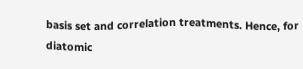basis set and correlation treatments. Hence, for diatomic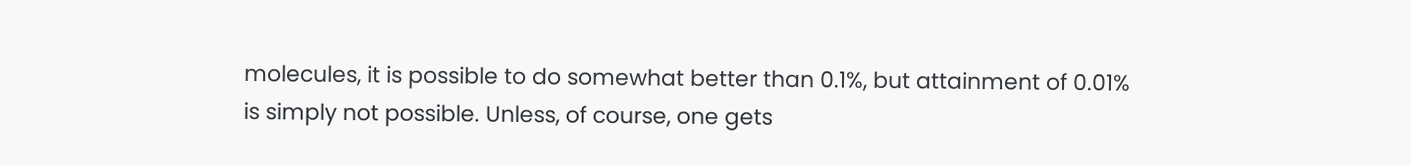molecules, it is possible to do somewhat better than 0.1%, but attainment of 0.01% is simply not possible. Unless, of course, one gets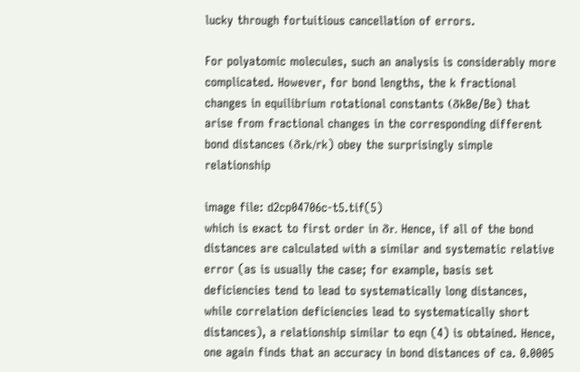lucky through fortuitious cancellation of errors.

For polyatomic molecules, such an analysis is considerably more complicated. However, for bond lengths, the k fractional changes in equilibrium rotational constants (δkBe/Be) that arise from fractional changes in the corresponding different bond distances (δrk/rk) obey the surprisingly simple relationship

image file: d2cp04706c-t5.tif(5)
which is exact to first order in δr. Hence, if all of the bond distances are calculated with a similar and systematic relative error (as is usually the case; for example, basis set deficiencies tend to lead to systematically long distances, while correlation deficiencies lead to systematically short distances), a relationship similar to eqn (4) is obtained. Hence, one again finds that an accuracy in bond distances of ca. 0.0005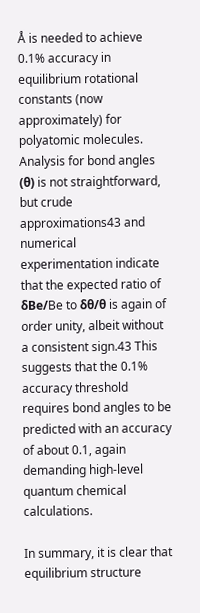Å is needed to achieve 0.1% accuracy in equilibrium rotational constants (now approximately) for polyatomic molecules. Analysis for bond angles (θ) is not straightforward, but crude approximations43 and numerical experimentation indicate that the expected ratio of δBe/Be to δθ/θ is again of order unity, albeit without a consistent sign.43 This suggests that the 0.1% accuracy threshold requires bond angles to be predicted with an accuracy of about 0.1, again demanding high-level quantum chemical calculations.

In summary, it is clear that equilibrium structure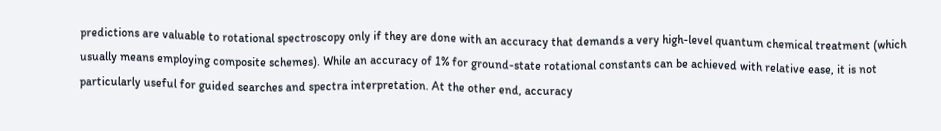predictions are valuable to rotational spectroscopy only if they are done with an accuracy that demands a very high-level quantum chemical treatment (which usually means employing composite schemes). While an accuracy of 1% for ground-state rotational constants can be achieved with relative ease, it is not particularly useful for guided searches and spectra interpretation. At the other end, accuracy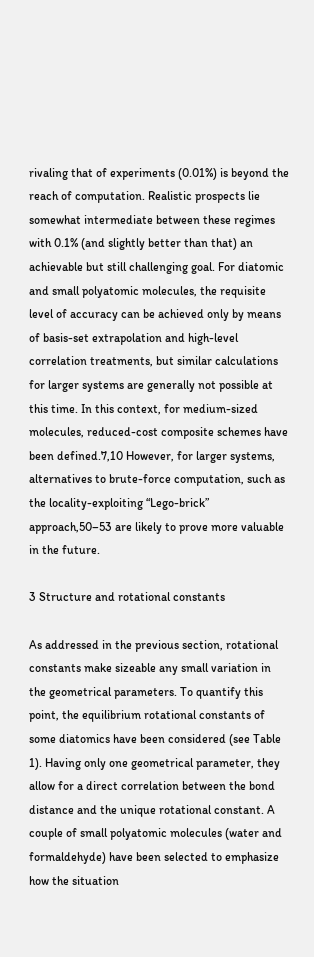rivaling that of experiments (0.01%) is beyond the reach of computation. Realistic prospects lie somewhat intermediate between these regimes with 0.1% (and slightly better than that) an achievable but still challenging goal. For diatomic and small polyatomic molecules, the requisite level of accuracy can be achieved only by means of basis-set extrapolation and high-level correlation treatments, but similar calculations for larger systems are generally not possible at this time. In this context, for medium-sized molecules, reduced-cost composite schemes have been defined.7,10 However, for larger systems, alternatives to brute-force computation, such as the locality-exploiting “Lego-brick” approach,50–53 are likely to prove more valuable in the future.

3 Structure and rotational constants

As addressed in the previous section, rotational constants make sizeable any small variation in the geometrical parameters. To quantify this point, the equilibrium rotational constants of some diatomics have been considered (see Table 1). Having only one geometrical parameter, they allow for a direct correlation between the bond distance and the unique rotational constant. A couple of small polyatomic molecules (water and formaldehyde) have been selected to emphasize how the situation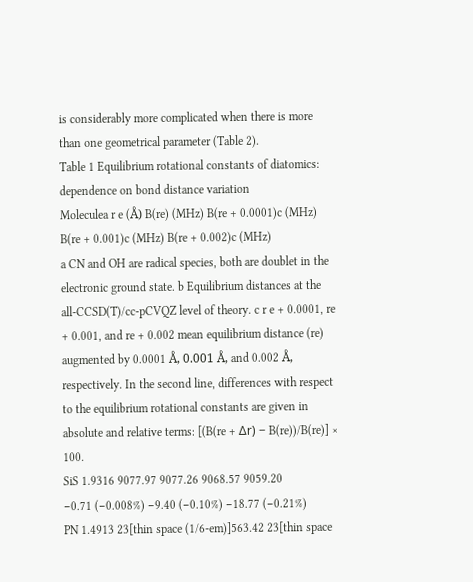is considerably more complicated when there is more than one geometrical parameter (Table 2).
Table 1 Equilibrium rotational constants of diatomics: dependence on bond distance variation
Moleculea r e (Å) B(re) (MHz) B(re + 0.0001)c (MHz) B(re + 0.001)c (MHz) B(re + 0.002)c (MHz)
a CN and OH are radical species, both are doublet in the electronic ground state. b Equilibrium distances at the all-CCSD(T)/cc-pCVQZ level of theory. c r e + 0.0001, re + 0.001, and re + 0.002 mean equilibrium distance (re) augmented by 0.0001 Å, 0.001 Å, and 0.002 Å, respectively. In the second line, differences with respect to the equilibrium rotational constants are given in absolute and relative terms: [(B(re + Δr) − B(re))/B(re)] × 100.
SiS 1.9316 9077.97 9077.26 9068.57 9059.20
−0.71 (−0.008%) −9.40 (−0.10%) −18.77 (−0.21%)
PN 1.4913 23[thin space (1/6-em)]563.42 23[thin space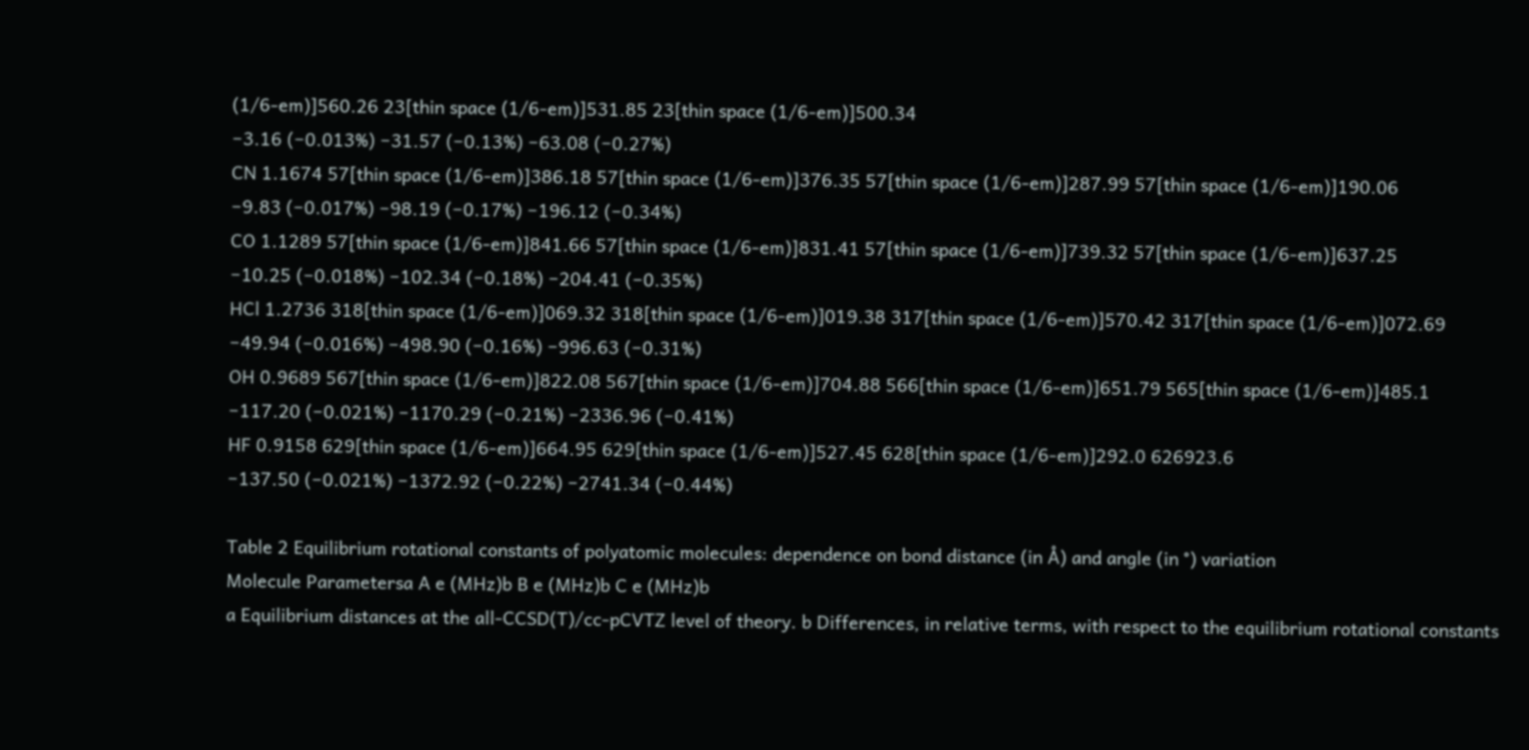(1/6-em)]560.26 23[thin space (1/6-em)]531.85 23[thin space (1/6-em)]500.34
−3.16 (−0.013%) −31.57 (−0.13%) −63.08 (−0.27%)
CN 1.1674 57[thin space (1/6-em)]386.18 57[thin space (1/6-em)]376.35 57[thin space (1/6-em)]287.99 57[thin space (1/6-em)]190.06
−9.83 (−0.017%) −98.19 (−0.17%) −196.12 (−0.34%)
CO 1.1289 57[thin space (1/6-em)]841.66 57[thin space (1/6-em)]831.41 57[thin space (1/6-em)]739.32 57[thin space (1/6-em)]637.25
−10.25 (−0.018%) −102.34 (−0.18%) −204.41 (−0.35%)
HCl 1.2736 318[thin space (1/6-em)]069.32 318[thin space (1/6-em)]019.38 317[thin space (1/6-em)]570.42 317[thin space (1/6-em)]072.69
−49.94 (−0.016%) −498.90 (−0.16%) −996.63 (−0.31%)
OH 0.9689 567[thin space (1/6-em)]822.08 567[thin space (1/6-em)]704.88 566[thin space (1/6-em)]651.79 565[thin space (1/6-em)]485.1
−117.20 (−0.021%) −1170.29 (−0.21%) −2336.96 (−0.41%)
HF 0.9158 629[thin space (1/6-em)]664.95 629[thin space (1/6-em)]527.45 628[thin space (1/6-em)]292.0 626923.6
−137.50 (−0.021%) −1372.92 (−0.22%) −2741.34 (−0.44%)

Table 2 Equilibrium rotational constants of polyatomic molecules: dependence on bond distance (in Å) and angle (in °) variation
Molecule Parametersa A e (MHz)b B e (MHz)b C e (MHz)b
a Equilibrium distances at the all-CCSD(T)/cc-pCVTZ level of theory. b Differences, in relative terms, with respect to the equilibrium rotational constants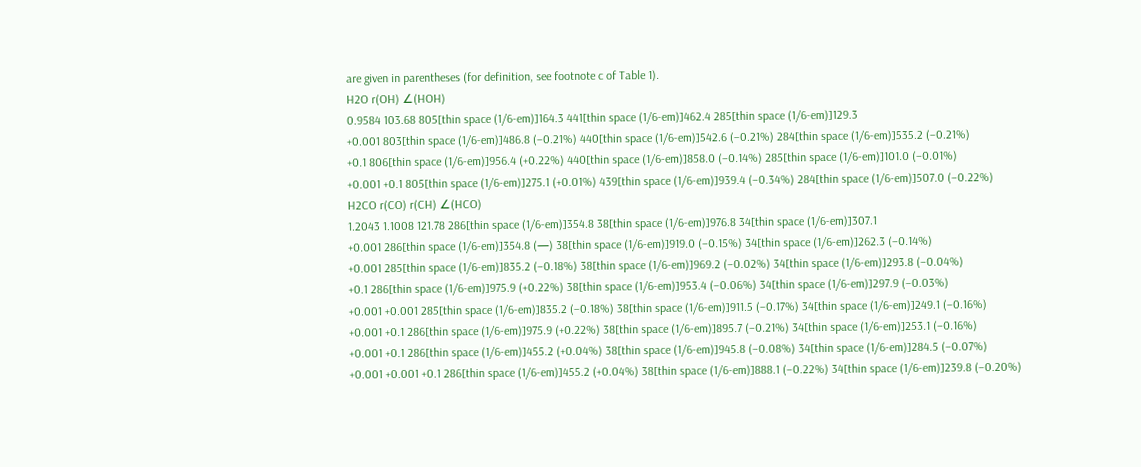are given in parentheses (for definition, see footnote c of Table 1).
H2O r(OH) ∠(HOH)
0.9584 103.68 805[thin space (1/6-em)]164.3 441[thin space (1/6-em)]462.4 285[thin space (1/6-em)]129.3
+0.001 803[thin space (1/6-em)]486.8 (−0.21%) 440[thin space (1/6-em)]542.6 (−0.21%) 284[thin space (1/6-em)]535.2 (−0.21%)
+0.1 806[thin space (1/6-em)]956.4 (+0.22%) 440[thin space (1/6-em)]858.0 (−0.14%) 285[thin space (1/6-em)]101.0 (−0.01%)
+0.001 +0.1 805[thin space (1/6-em)]275.1 (+0.01%) 439[thin space (1/6-em)]939.4 (−0.34%) 284[thin space (1/6-em)]507.0 (−0.22%)
H2CO r(CO) r(CH) ∠(HCO)
1.2043 1.1008 121.78 286[thin space (1/6-em)]354.8 38[thin space (1/6-em)]976.8 34[thin space (1/6-em)]307.1
+0.001 286[thin space (1/6-em)]354.8 (—) 38[thin space (1/6-em)]919.0 (−0.15%) 34[thin space (1/6-em)]262.3 (−0.14%)
+0.001 285[thin space (1/6-em)]835.2 (−0.18%) 38[thin space (1/6-em)]969.2 (−0.02%) 34[thin space (1/6-em)]293.8 (−0.04%)
+0.1 286[thin space (1/6-em)]975.9 (+0.22%) 38[thin space (1/6-em)]953.4 (−0.06%) 34[thin space (1/6-em)]297.9 (−0.03%)
+0.001 +0.001 285[thin space (1/6-em)]835.2 (−0.18%) 38[thin space (1/6-em)]911.5 (−0.17%) 34[thin space (1/6-em)]249.1 (−0.16%)
+0.001 +0.1 286[thin space (1/6-em)]975.9 (+0.22%) 38[thin space (1/6-em)]895.7 (−0.21%) 34[thin space (1/6-em)]253.1 (−0.16%)
+0.001 +0.1 286[thin space (1/6-em)]455.2 (+0.04%) 38[thin space (1/6-em)]945.8 (−0.08%) 34[thin space (1/6-em)]284.5 (−0.07%)
+0.001 +0.001 +0.1 286[thin space (1/6-em)]455.2 (+0.04%) 38[thin space (1/6-em)]888.1 (−0.22%) 34[thin space (1/6-em)]239.8 (−0.20%)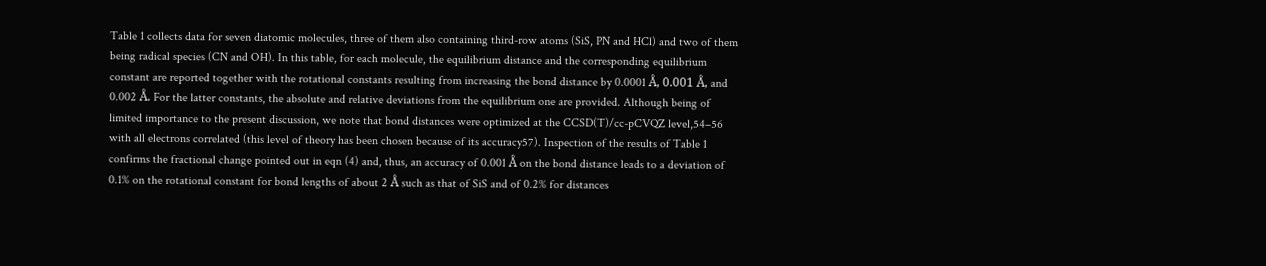Table 1 collects data for seven diatomic molecules, three of them also containing third-row atoms (SiS, PN and HCl) and two of them being radical species (CN and OH). In this table, for each molecule, the equilibrium distance and the corresponding equilibrium constant are reported together with the rotational constants resulting from increasing the bond distance by 0.0001 Å, 0.001 Å, and 0.002 Å. For the latter constants, the absolute and relative deviations from the equilibrium one are provided. Although being of limited importance to the present discussion, we note that bond distances were optimized at the CCSD(T)/cc-pCVQZ level,54–56 with all electrons correlated (this level of theory has been chosen because of its accuracy57). Inspection of the results of Table 1 confirms the fractional change pointed out in eqn (4) and, thus, an accuracy of 0.001 Å on the bond distance leads to a deviation of 0.1% on the rotational constant for bond lengths of about 2 Å such as that of SiS and of 0.2% for distances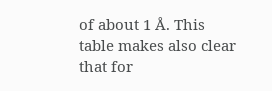of about 1 Å. This table makes also clear that for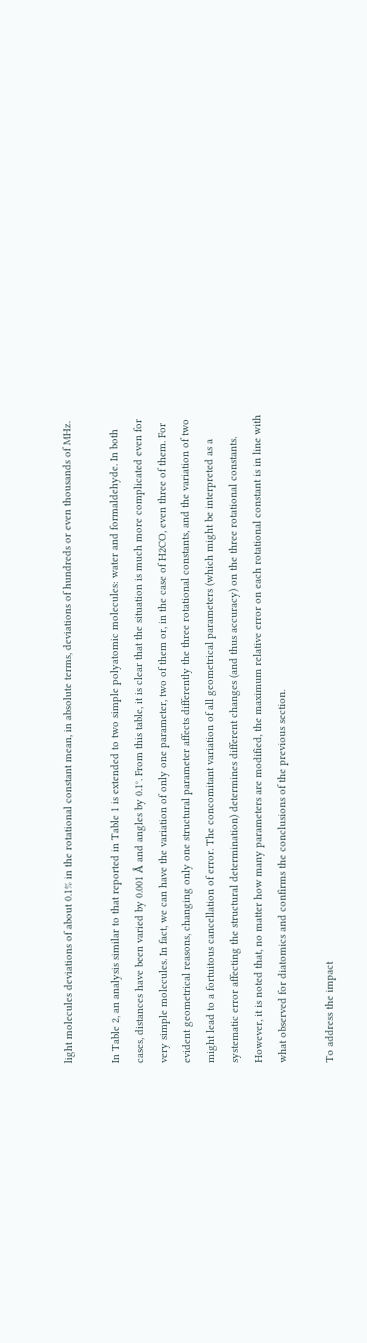light molecules deviations of about 0.1% in the rotational constant mean, in absolute terms, deviations of hundreds or even thousands of MHz.

In Table 2, an analysis similar to that reported in Table 1 is extended to two simple polyatomic molecules: water and formaldehyde. In both cases, distances have been varied by 0.001 Å and angles by 0.1°. From this table, it is clear that the situation is much more complicated even for very simple molecules. In fact, we can have the variation of only one parameter, two of them or, in the case of H2CO, even three of them. For evident geometrical reasons, changing only one structural parameter affects differently the three rotational constants, and the variation of two might lead to a fortuitous cancellation of error. The concomitant variation of all geometrical parameters (which might be interpreted as a systematic error affecting the structural determination) determines different changes (and thus accuracy) on the three rotational constants. However, it is noted that, no matter how many parameters are modified, the maximum relative error on each rotational constant is in line with what observed for diatomics and confirms the conclusions of the previous section.

To address the impact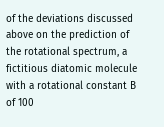of the deviations discussed above on the prediction of the rotational spectrum, a fictitious diatomic molecule with a rotational constant B of 100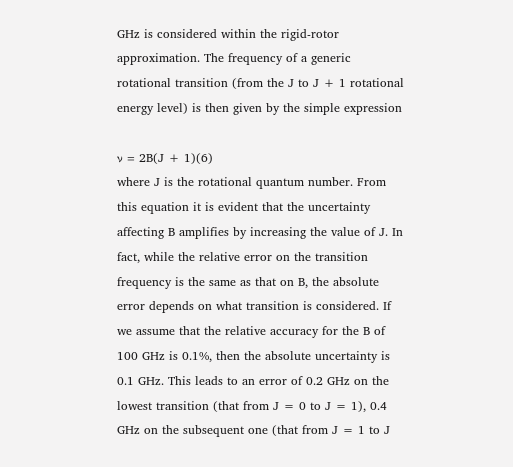GHz is considered within the rigid-rotor approximation. The frequency of a generic rotational transition (from the J to J + 1 rotational energy level) is then given by the simple expression

ν = 2B(J + 1)(6)
where J is the rotational quantum number. From this equation it is evident that the uncertainty affecting B amplifies by increasing the value of J. In fact, while the relative error on the transition frequency is the same as that on B, the absolute error depends on what transition is considered. If we assume that the relative accuracy for the B of 100 GHz is 0.1%, then the absolute uncertainty is 0.1 GHz. This leads to an error of 0.2 GHz on the lowest transition (that from J = 0 to J = 1), 0.4 GHz on the subsequent one (that from J = 1 to J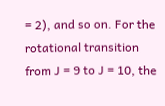= 2), and so on. For the rotational transition from J = 9 to J = 10, the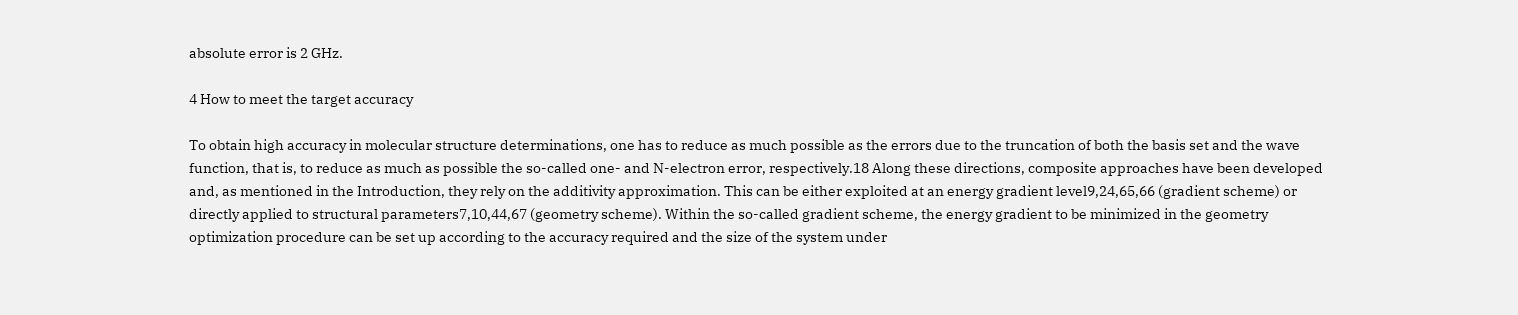absolute error is 2 GHz.

4 How to meet the target accuracy

To obtain high accuracy in molecular structure determinations, one has to reduce as much possible as the errors due to the truncation of both the basis set and the wave function, that is, to reduce as much as possible the so-called one- and N-electron error, respectively.18 Along these directions, composite approaches have been developed and, as mentioned in the Introduction, they rely on the additivity approximation. This can be either exploited at an energy gradient level9,24,65,66 (gradient scheme) or directly applied to structural parameters7,10,44,67 (geometry scheme). Within the so-called gradient scheme, the energy gradient to be minimized in the geometry optimization procedure can be set up according to the accuracy required and the size of the system under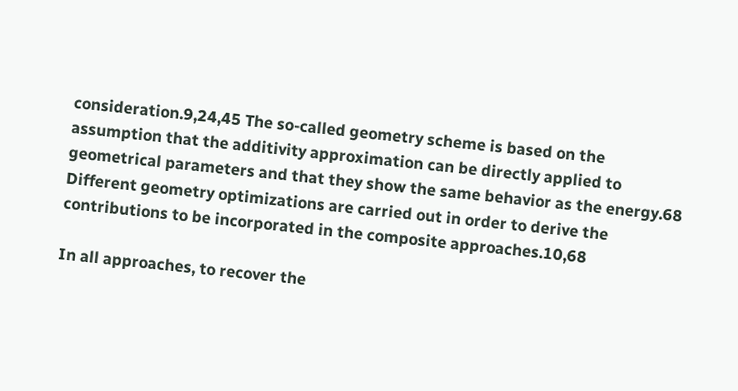consideration.9,24,45 The so-called geometry scheme is based on the assumption that the additivity approximation can be directly applied to geometrical parameters and that they show the same behavior as the energy.68 Different geometry optimizations are carried out in order to derive the contributions to be incorporated in the composite approaches.10,68

In all approaches, to recover the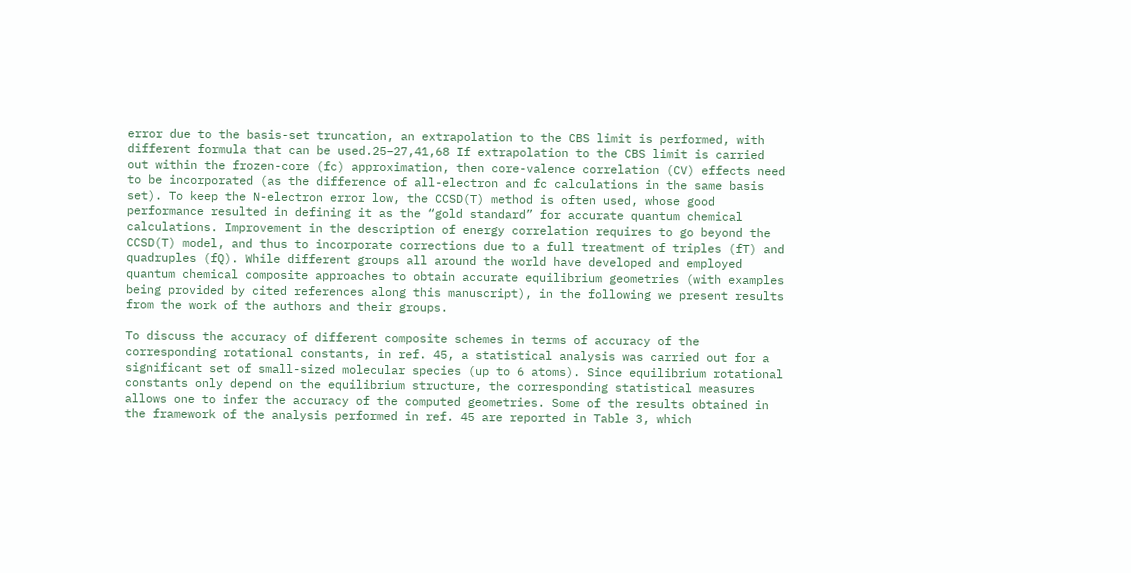error due to the basis-set truncation, an extrapolation to the CBS limit is performed, with different formula that can be used.25–27,41,68 If extrapolation to the CBS limit is carried out within the frozen-core (fc) approximation, then core-valence correlation (CV) effects need to be incorporated (as the difference of all-electron and fc calculations in the same basis set). To keep the N-electron error low, the CCSD(T) method is often used, whose good performance resulted in defining it as the “gold standard” for accurate quantum chemical calculations. Improvement in the description of energy correlation requires to go beyond the CCSD(T) model, and thus to incorporate corrections due to a full treatment of triples (fT) and quadruples (fQ). While different groups all around the world have developed and employed quantum chemical composite approaches to obtain accurate equilibrium geometries (with examples being provided by cited references along this manuscript), in the following we present results from the work of the authors and their groups.

To discuss the accuracy of different composite schemes in terms of accuracy of the corresponding rotational constants, in ref. 45, a statistical analysis was carried out for a significant set of small-sized molecular species (up to 6 atoms). Since equilibrium rotational constants only depend on the equilibrium structure, the corresponding statistical measures allows one to infer the accuracy of the computed geometries. Some of the results obtained in the framework of the analysis performed in ref. 45 are reported in Table 3, which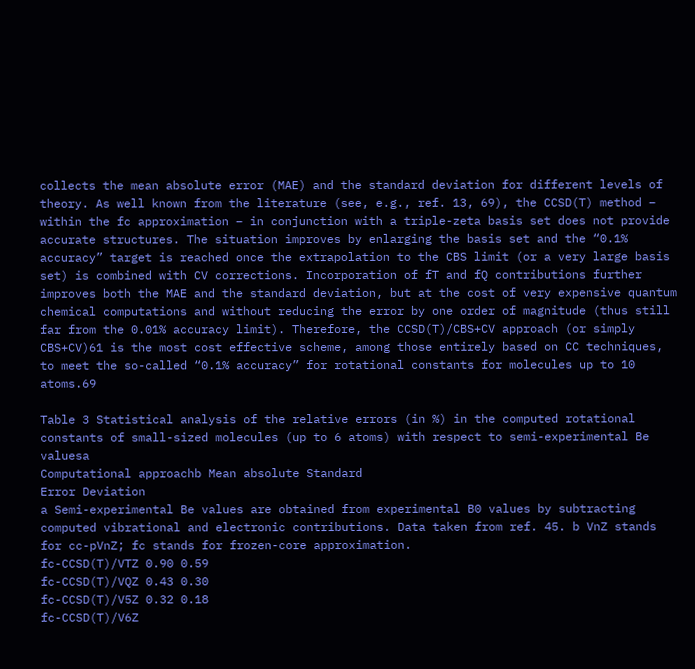collects the mean absolute error (MAE) and the standard deviation for different levels of theory. As well known from the literature (see, e.g., ref. 13, 69), the CCSD(T) method – within the fc approximation – in conjunction with a triple-zeta basis set does not provide accurate structures. The situation improves by enlarging the basis set and the “0.1% accuracy” target is reached once the extrapolation to the CBS limit (or a very large basis set) is combined with CV corrections. Incorporation of fT and fQ contributions further improves both the MAE and the standard deviation, but at the cost of very expensive quantum chemical computations and without reducing the error by one order of magnitude (thus still far from the 0.01% accuracy limit). Therefore, the CCSD(T)/CBS+CV approach (or simply CBS+CV)61 is the most cost effective scheme, among those entirely based on CC techniques, to meet the so-called “0.1% accuracy” for rotational constants for molecules up to 10 atoms.69

Table 3 Statistical analysis of the relative errors (in %) in the computed rotational constants of small-sized molecules (up to 6 atoms) with respect to semi-experimental Be valuesa
Computational approachb Mean absolute Standard
Error Deviation
a Semi-experimental Be values are obtained from experimental B0 values by subtracting computed vibrational and electronic contributions. Data taken from ref. 45. b VnZ stands for cc-pVnZ; fc stands for frozen-core approximation.
fc-CCSD(T)/VTZ 0.90 0.59
fc-CCSD(T)/VQZ 0.43 0.30
fc-CCSD(T)/V5Z 0.32 0.18
fc-CCSD(T)/V6Z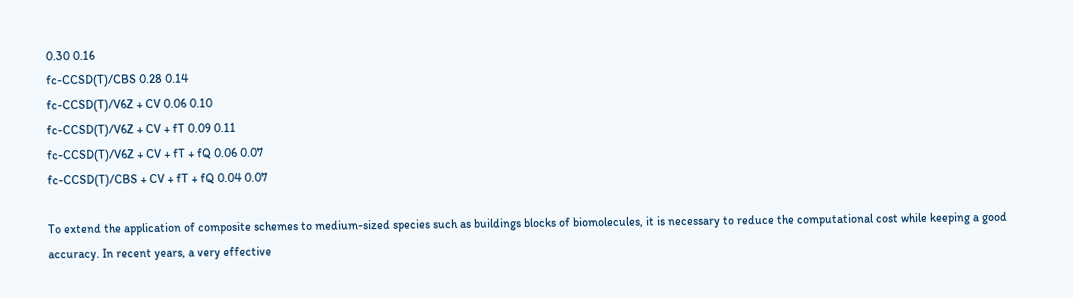0.30 0.16
fc-CCSD(T)/CBS 0.28 0.14
fc-CCSD(T)/V6Z + CV 0.06 0.10
fc-CCSD(T)/V6Z + CV + fT 0.09 0.11
fc-CCSD(T)/V6Z + CV + fT + fQ 0.06 0.07
fc-CCSD(T)/CBS + CV + fT + fQ 0.04 0.07

To extend the application of composite schemes to medium-sized species such as buildings blocks of biomolecules, it is necessary to reduce the computational cost while keeping a good accuracy. In recent years, a very effective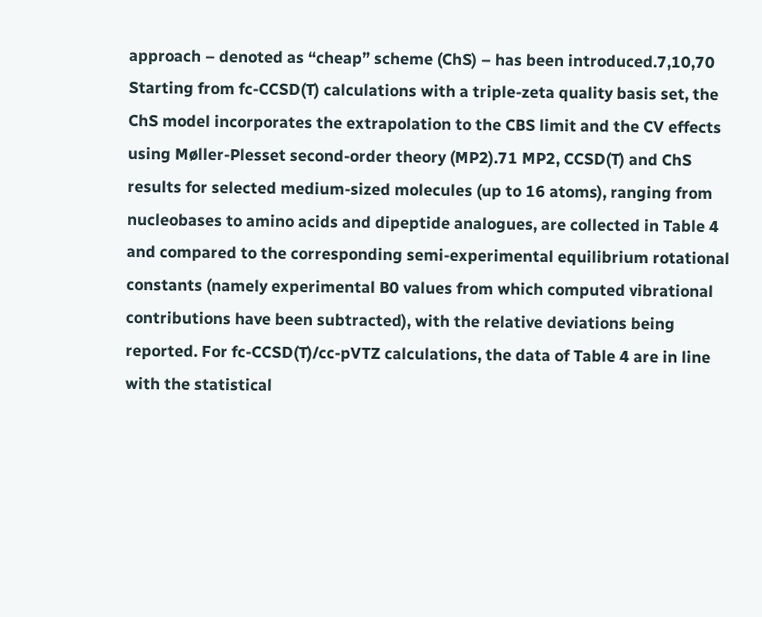approach – denoted as “cheap” scheme (ChS) – has been introduced.7,10,70 Starting from fc-CCSD(T) calculations with a triple-zeta quality basis set, the ChS model incorporates the extrapolation to the CBS limit and the CV effects using Møller-Plesset second-order theory (MP2).71 MP2, CCSD(T) and ChS results for selected medium-sized molecules (up to 16 atoms), ranging from nucleobases to amino acids and dipeptide analogues, are collected in Table 4 and compared to the corresponding semi-experimental equilibrium rotational constants (namely experimental B0 values from which computed vibrational contributions have been subtracted), with the relative deviations being reported. For fc-CCSD(T)/cc-pVTZ calculations, the data of Table 4 are in line with the statistical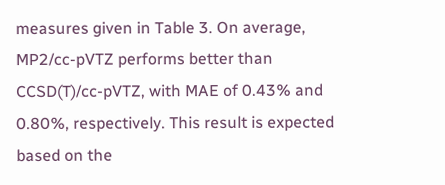measures given in Table 3. On average, MP2/cc-pVTZ performs better than CCSD(T)/cc-pVTZ, with MAE of 0.43% and 0.80%, respectively. This result is expected based on the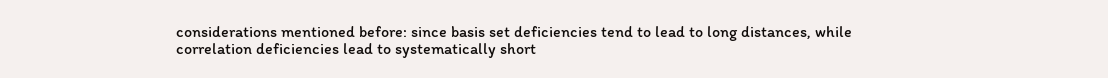considerations mentioned before: since basis set deficiencies tend to lead to long distances, while correlation deficiencies lead to systematically short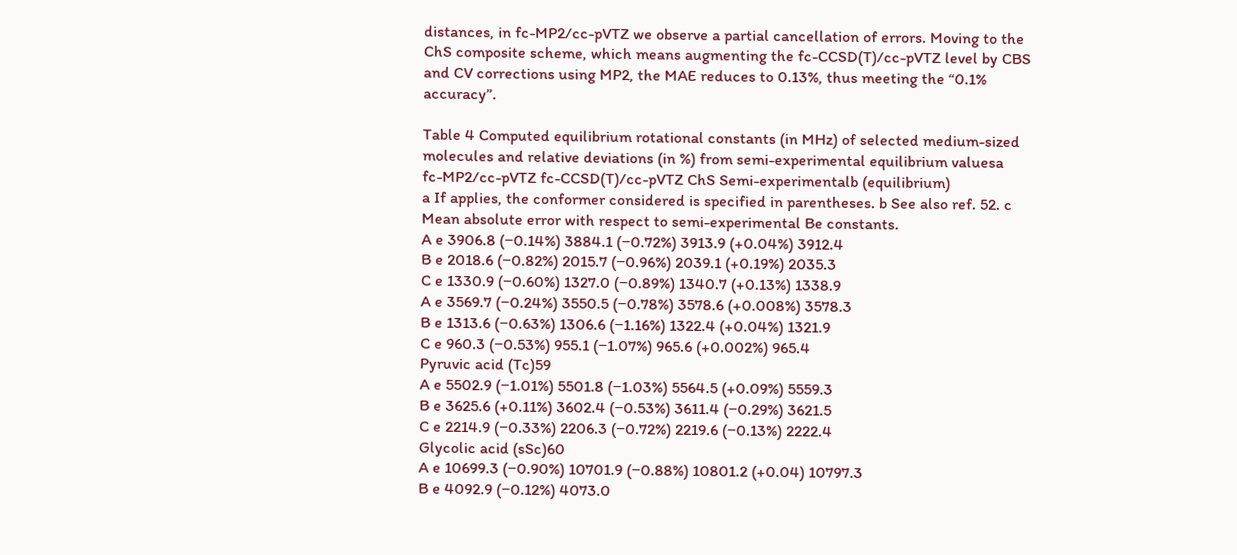distances, in fc-MP2/cc-pVTZ we observe a partial cancellation of errors. Moving to the ChS composite scheme, which means augmenting the fc-CCSD(T)/cc-pVTZ level by CBS and CV corrections using MP2, the MAE reduces to 0.13%, thus meeting the “0.1% accuracy”.

Table 4 Computed equilibrium rotational constants (in MHz) of selected medium-sized molecules and relative deviations (in %) from semi-experimental equilibrium valuesa
fc-MP2/cc-pVTZ fc-CCSD(T)/cc-pVTZ ChS Semi-experimentalb (equilibrium)
a If applies, the conformer considered is specified in parentheses. b See also ref. 52. c Mean absolute error with respect to semi-experimental Be constants.
A e 3906.8 (−0.14%) 3884.1 (−0.72%) 3913.9 (+0.04%) 3912.4
B e 2018.6 (−0.82%) 2015.7 (−0.96%) 2039.1 (+0.19%) 2035.3
C e 1330.9 (−0.60%) 1327.0 (−0.89%) 1340.7 (+0.13%) 1338.9
A e 3569.7 (−0.24%) 3550.5 (−0.78%) 3578.6 (+0.008%) 3578.3
B e 1313.6 (−0.63%) 1306.6 (−1.16%) 1322.4 (+0.04%) 1321.9
C e 960.3 (−0.53%) 955.1 (−1.07%) 965.6 (+0.002%) 965.4
Pyruvic acid (Tc)59
A e 5502.9 (−1.01%) 5501.8 (−1.03%) 5564.5 (+0.09%) 5559.3
B e 3625.6 (+0.11%) 3602.4 (−0.53%) 3611.4 (−0.29%) 3621.5
C e 2214.9 (−0.33%) 2206.3 (−0.72%) 2219.6 (−0.13%) 2222.4
Glycolic acid (sSc)60
A e 10699.3 (−0.90%) 10701.9 (−0.88%) 10801.2 (+0.04) 10797.3
B e 4092.9 (−0.12%) 4073.0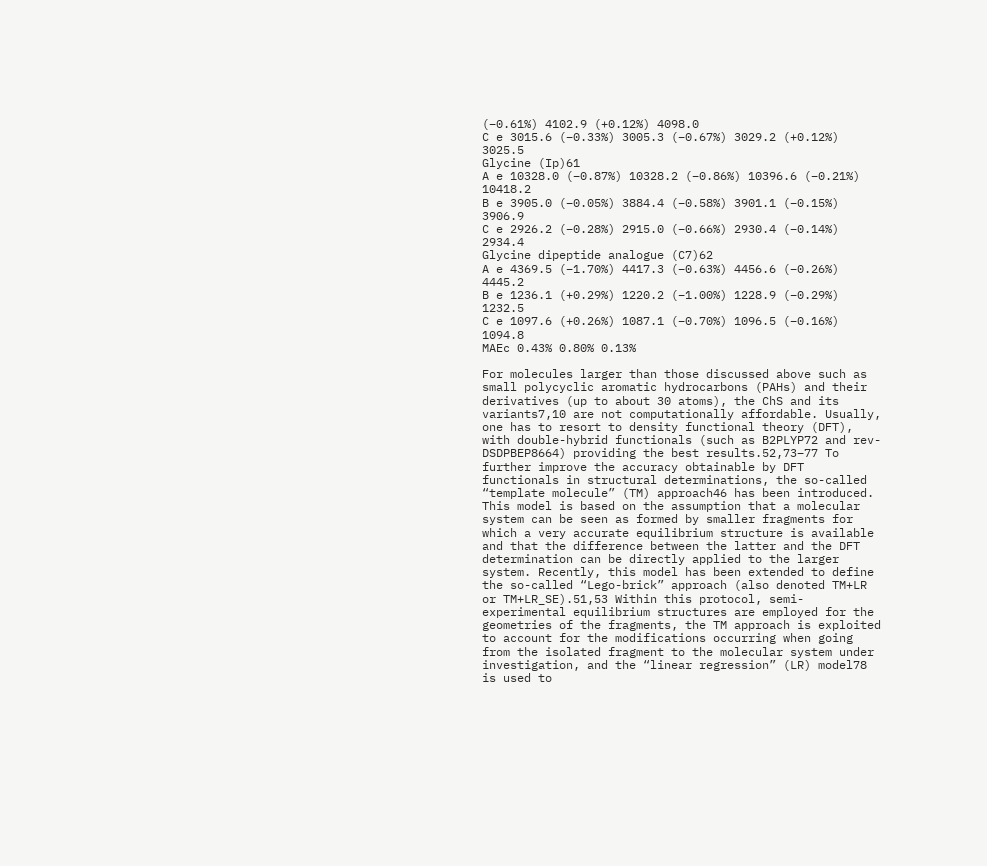(−0.61%) 4102.9 (+0.12%) 4098.0
C e 3015.6 (−0.33%) 3005.3 (−0.67%) 3029.2 (+0.12%) 3025.5
Glycine (Ip)61
A e 10328.0 (−0.87%) 10328.2 (−0.86%) 10396.6 (−0.21%) 10418.2
B e 3905.0 (−0.05%) 3884.4 (−0.58%) 3901.1 (−0.15%) 3906.9
C e 2926.2 (−0.28%) 2915.0 (−0.66%) 2930.4 (−0.14%) 2934.4
Glycine dipeptide analogue (C7)62
A e 4369.5 (−1.70%) 4417.3 (−0.63%) 4456.6 (−0.26%) 4445.2
B e 1236.1 (+0.29%) 1220.2 (−1.00%) 1228.9 (−0.29%) 1232.5
C e 1097.6 (+0.26%) 1087.1 (−0.70%) 1096.5 (−0.16%) 1094.8
MAEc 0.43% 0.80% 0.13%

For molecules larger than those discussed above such as small polycyclic aromatic hydrocarbons (PAHs) and their derivatives (up to about 30 atoms), the ChS and its variants7,10 are not computationally affordable. Usually, one has to resort to density functional theory (DFT), with double-hybrid functionals (such as B2PLYP72 and rev-DSDPBEP8664) providing the best results.52,73–77 To further improve the accuracy obtainable by DFT functionals in structural determinations, the so-called “template molecule” (TM) approach46 has been introduced. This model is based on the assumption that a molecular system can be seen as formed by smaller fragments for which a very accurate equilibrium structure is available and that the difference between the latter and the DFT determination can be directly applied to the larger system. Recently, this model has been extended to define the so-called “Lego-brick” approach (also denoted TM+LR or TM+LR_SE).51,53 Within this protocol, semi-experimental equilibrium structures are employed for the geometries of the fragments, the TM approach is exploited to account for the modifications occurring when going from the isolated fragment to the molecular system under investigation, and the “linear regression” (LR) model78 is used to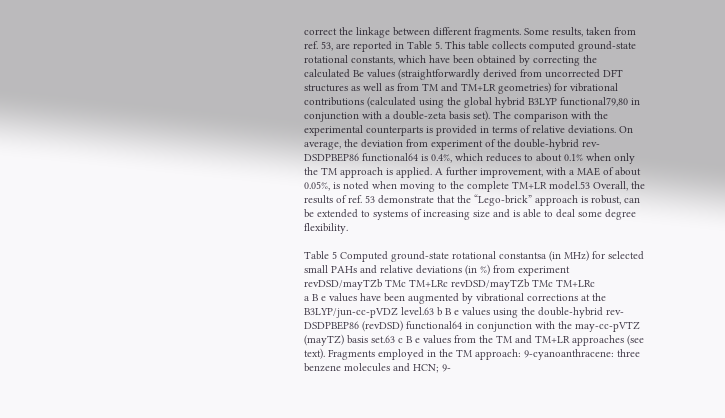correct the linkage between different fragments. Some results, taken from ref. 53, are reported in Table 5. This table collects computed ground-state rotational constants, which have been obtained by correcting the calculated Be values (straightforwardly derived from uncorrected DFT structures as well as from TM and TM+LR geometries) for vibrational contributions (calculated using the global hybrid B3LYP functional79,80 in conjunction with a double-zeta basis set). The comparison with the experimental counterparts is provided in terms of relative deviations. On average, the deviation from experiment of the double-hybrid rev-DSDPBEP86 functional64 is 0.4%, which reduces to about 0.1% when only the TM approach is applied. A further improvement, with a MAE of about 0.05%, is noted when moving to the complete TM+LR model.53 Overall, the results of ref. 53 demonstrate that the “Lego-brick” approach is robust, can be extended to systems of increasing size and is able to deal some degree flexibility.

Table 5 Computed ground-state rotational constantsa (in MHz) for selected small PAHs and relative deviations (in %) from experiment
revDSD/mayTZb TMc TM+LRc revDSD/mayTZb TMc TM+LRc
a B e values have been augmented by vibrational corrections at the B3LYP/jun-cc-pVDZ level.63 b B e values using the double-hybrid rev-DSDPBEP86 (revDSD) functional64 in conjunction with the may-cc-pVTZ (mayTZ) basis set.63 c B e values from the TM and TM+LR approaches (see text). Fragments employed in the TM approach: 9-cyanoanthracene: three benzene molecules and HCN; 9-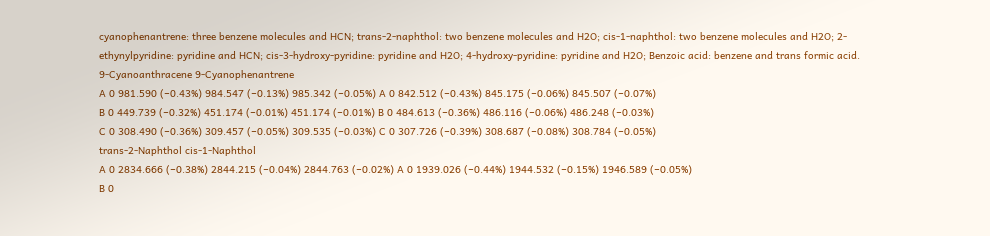cyanophenantrene: three benzene molecules and HCN; trans-2-naphthol: two benzene molecules and H2O; cis-1-naphthol: two benzene molecules and H2O; 2-ethynylpyridine: pyridine and HCN; cis-3-hydroxy-pyridine: pyridine and H2O; 4-hydroxy-pyridine: pyridine and H2O; Benzoic acid: benzene and trans formic acid.
9-Cyanoanthracene 9-Cyanophenantrene
A 0 981.590 (−0.43%) 984.547 (−0.13%) 985.342 (−0.05%) A 0 842.512 (−0.43%) 845.175 (−0.06%) 845.507 (−0.07%)
B 0 449.739 (−0.32%) 451.174 (−0.01%) 451.174 (−0.01%) B 0 484.613 (−0.36%) 486.116 (−0.06%) 486.248 (−0.03%)
C 0 308.490 (−0.36%) 309.457 (−0.05%) 309.535 (−0.03%) C 0 307.726 (−0.39%) 308.687 (−0.08%) 308.784 (−0.05%)
trans-2-Naphthol cis-1-Naphthol
A 0 2834.666 (−0.38%) 2844.215 (−0.04%) 2844.763 (−0.02%) A 0 1939.026 (−0.44%) 1944.532 (−0.15%) 1946.589 (−0.05%)
B 0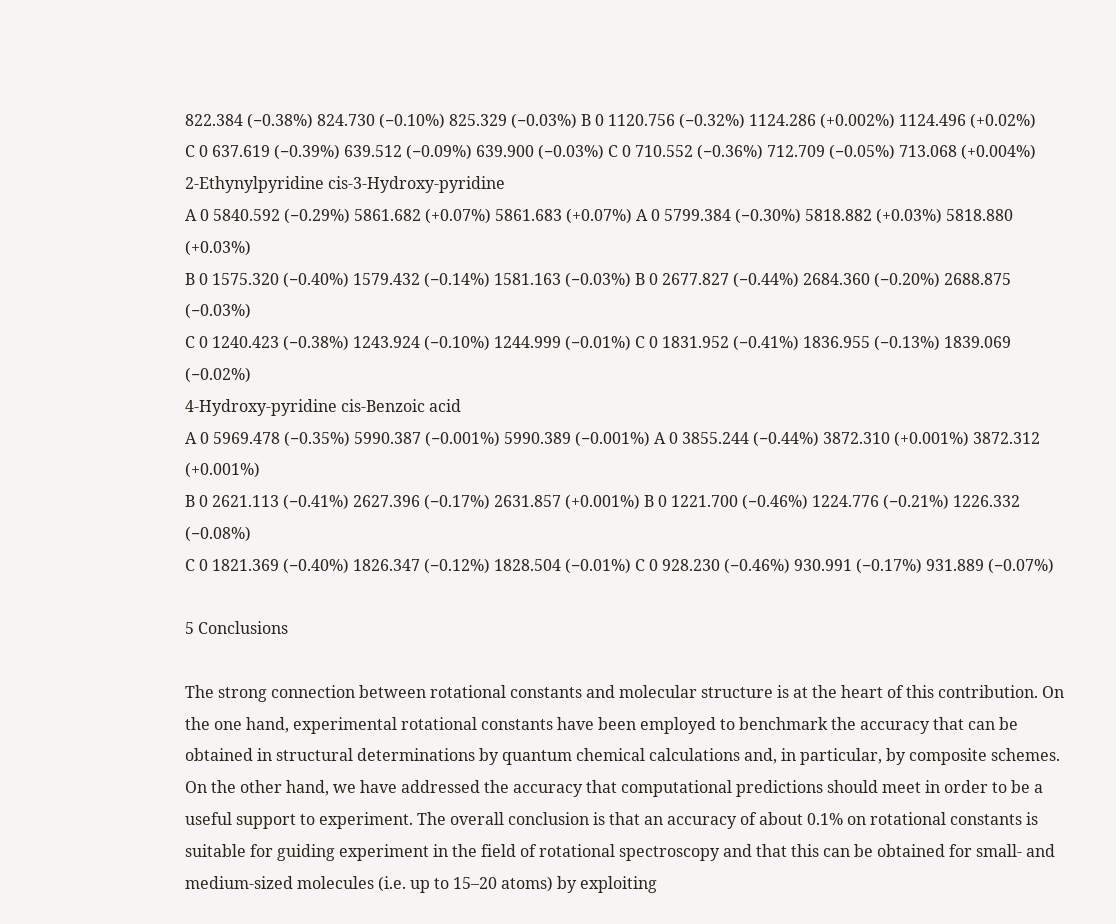822.384 (−0.38%) 824.730 (−0.10%) 825.329 (−0.03%) B 0 1120.756 (−0.32%) 1124.286 (+0.002%) 1124.496 (+0.02%)
C 0 637.619 (−0.39%) 639.512 (−0.09%) 639.900 (−0.03%) C 0 710.552 (−0.36%) 712.709 (−0.05%) 713.068 (+0.004%)
2-Ethynylpyridine cis-3-Hydroxy-pyridine
A 0 5840.592 (−0.29%) 5861.682 (+0.07%) 5861.683 (+0.07%) A 0 5799.384 (−0.30%) 5818.882 (+0.03%) 5818.880 (+0.03%)
B 0 1575.320 (−0.40%) 1579.432 (−0.14%) 1581.163 (−0.03%) B 0 2677.827 (−0.44%) 2684.360 (−0.20%) 2688.875 (−0.03%)
C 0 1240.423 (−0.38%) 1243.924 (−0.10%) 1244.999 (−0.01%) C 0 1831.952 (−0.41%) 1836.955 (−0.13%) 1839.069 (−0.02%)
4-Hydroxy-pyridine cis-Benzoic acid
A 0 5969.478 (−0.35%) 5990.387 (−0.001%) 5990.389 (−0.001%) A 0 3855.244 (−0.44%) 3872.310 (+0.001%) 3872.312 (+0.001%)
B 0 2621.113 (−0.41%) 2627.396 (−0.17%) 2631.857 (+0.001%) B 0 1221.700 (−0.46%) 1224.776 (−0.21%) 1226.332 (−0.08%)
C 0 1821.369 (−0.40%) 1826.347 (−0.12%) 1828.504 (−0.01%) C 0 928.230 (−0.46%) 930.991 (−0.17%) 931.889 (−0.07%)

5 Conclusions

The strong connection between rotational constants and molecular structure is at the heart of this contribution. On the one hand, experimental rotational constants have been employed to benchmark the accuracy that can be obtained in structural determinations by quantum chemical calculations and, in particular, by composite schemes. On the other hand, we have addressed the accuracy that computational predictions should meet in order to be a useful support to experiment. The overall conclusion is that an accuracy of about 0.1% on rotational constants is suitable for guiding experiment in the field of rotational spectroscopy and that this can be obtained for small- and medium-sized molecules (i.e. up to 15–20 atoms) by exploiting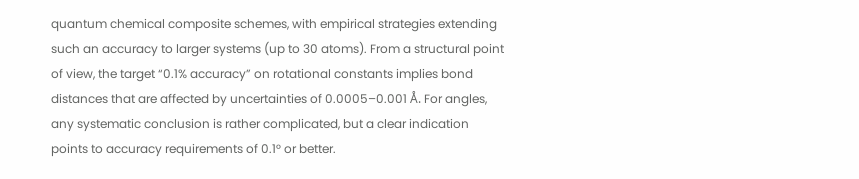quantum chemical composite schemes, with empirical strategies extending such an accuracy to larger systems (up to 30 atoms). From a structural point of view, the target “0.1% accuracy” on rotational constants implies bond distances that are affected by uncertainties of 0.0005–0.001 Å. For angles, any systematic conclusion is rather complicated, but a clear indication points to accuracy requirements of 0.1° or better.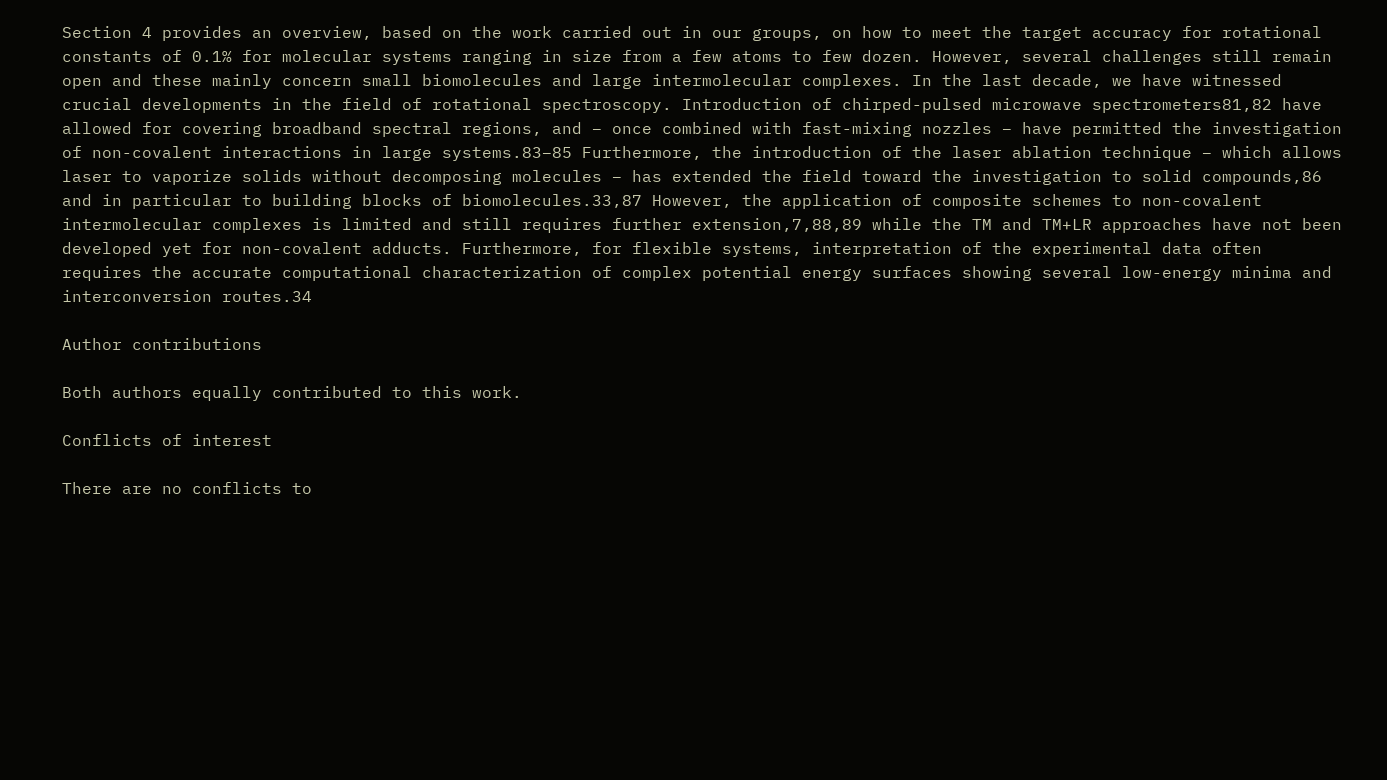Section 4 provides an overview, based on the work carried out in our groups, on how to meet the target accuracy for rotational constants of 0.1% for molecular systems ranging in size from a few atoms to few dozen. However, several challenges still remain open and these mainly concern small biomolecules and large intermolecular complexes. In the last decade, we have witnessed crucial developments in the field of rotational spectroscopy. Introduction of chirped-pulsed microwave spectrometers81,82 have allowed for covering broadband spectral regions, and – once combined with fast-mixing nozzles – have permitted the investigation of non-covalent interactions in large systems.83–85 Furthermore, the introduction of the laser ablation technique – which allows laser to vaporize solids without decomposing molecules – has extended the field toward the investigation to solid compounds,86 and in particular to building blocks of biomolecules.33,87 However, the application of composite schemes to non-covalent intermolecular complexes is limited and still requires further extension,7,88,89 while the TM and TM+LR approaches have not been developed yet for non-covalent adducts. Furthermore, for flexible systems, interpretation of the experimental data often requires the accurate computational characterization of complex potential energy surfaces showing several low-energy minima and interconversion routes.34

Author contributions

Both authors equally contributed to this work.

Conflicts of interest

There are no conflicts to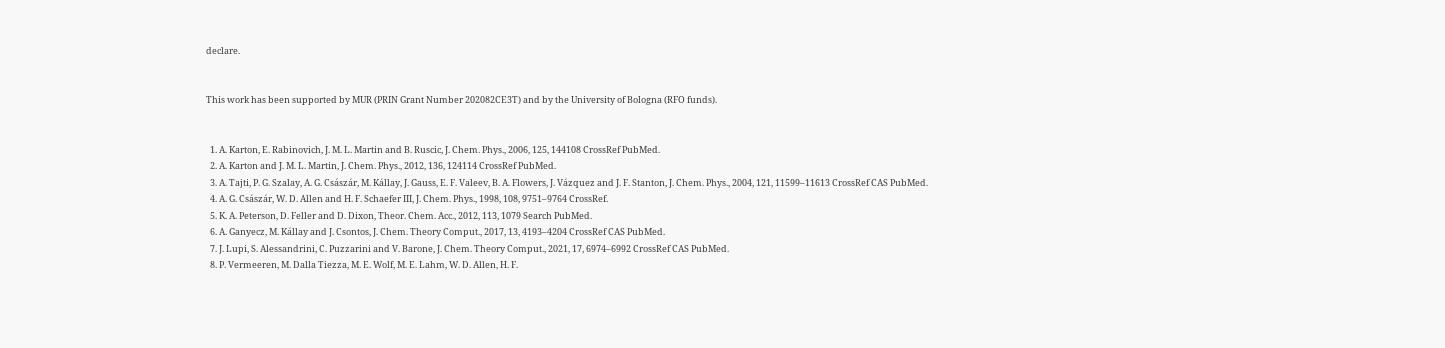declare.


This work has been supported by MUR (PRIN Grant Number 202082CE3T) and by the University of Bologna (RFO funds).


  1. A. Karton, E. Rabinovich, J. M. L. Martin and B. Ruscic, J. Chem. Phys., 2006, 125, 144108 CrossRef PubMed.
  2. A. Karton and J. M. L. Martin, J. Chem. Phys., 2012, 136, 124114 CrossRef PubMed.
  3. A. Tajti, P. G. Szalay, A. G. Császár, M. Kállay, J. Gauss, E. F. Valeev, B. A. Flowers, J. Vázquez and J. F. Stanton, J. Chem. Phys., 2004, 121, 11599–11613 CrossRef CAS PubMed.
  4. A. G. Császár, W. D. Allen and H. F. Schaefer III, J. Chem. Phys., 1998, 108, 9751–9764 CrossRef.
  5. K. A. Peterson, D. Feller and D. Dixon, Theor. Chem. Acc., 2012, 113, 1079 Search PubMed.
  6. A. Ganyecz, M. Kállay and J. Csontos, J. Chem. Theory Comput., 2017, 13, 4193–4204 CrossRef CAS PubMed.
  7. J. Lupi, S. Alessandrini, C. Puzzarini and V. Barone, J. Chem. Theory Comput., 2021, 17, 6974–6992 CrossRef CAS PubMed.
  8. P. Vermeeren, M. Dalla Tiezza, M. E. Wolf, M. E. Lahm, W. D. Allen, H. F.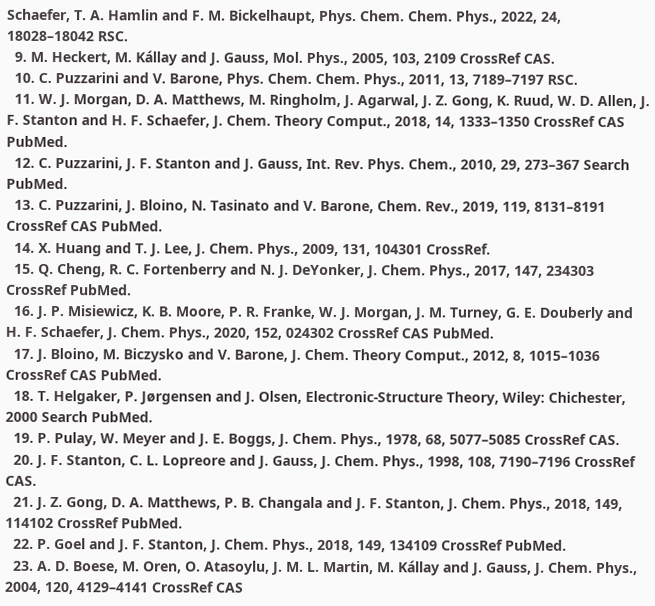Schaefer, T. A. Hamlin and F. M. Bickelhaupt, Phys. Chem. Chem. Phys., 2022, 24, 18028–18042 RSC.
  9. M. Heckert, M. Kállay and J. Gauss, Mol. Phys., 2005, 103, 2109 CrossRef CAS.
  10. C. Puzzarini and V. Barone, Phys. Chem. Chem. Phys., 2011, 13, 7189–7197 RSC.
  11. W. J. Morgan, D. A. Matthews, M. Ringholm, J. Agarwal, J. Z. Gong, K. Ruud, W. D. Allen, J. F. Stanton and H. F. Schaefer, J. Chem. Theory Comput., 2018, 14, 1333–1350 CrossRef CAS PubMed.
  12. C. Puzzarini, J. F. Stanton and J. Gauss, Int. Rev. Phys. Chem., 2010, 29, 273–367 Search PubMed.
  13. C. Puzzarini, J. Bloino, N. Tasinato and V. Barone, Chem. Rev., 2019, 119, 8131–8191 CrossRef CAS PubMed.
  14. X. Huang and T. J. Lee, J. Chem. Phys., 2009, 131, 104301 CrossRef.
  15. Q. Cheng, R. C. Fortenberry and N. J. DeYonker, J. Chem. Phys., 2017, 147, 234303 CrossRef PubMed.
  16. J. P. Misiewicz, K. B. Moore, P. R. Franke, W. J. Morgan, J. M. Turney, G. E. Douberly and H. F. Schaefer, J. Chem. Phys., 2020, 152, 024302 CrossRef CAS PubMed.
  17. J. Bloino, M. Biczysko and V. Barone, J. Chem. Theory Comput., 2012, 8, 1015–1036 CrossRef CAS PubMed.
  18. T. Helgaker, P. Jørgensen and J. Olsen, Electronic-Structure Theory, Wiley: Chichester, 2000 Search PubMed.
  19. P. Pulay, W. Meyer and J. E. Boggs, J. Chem. Phys., 1978, 68, 5077–5085 CrossRef CAS.
  20. J. F. Stanton, C. L. Lopreore and J. Gauss, J. Chem. Phys., 1998, 108, 7190–7196 CrossRef CAS.
  21. J. Z. Gong, D. A. Matthews, P. B. Changala and J. F. Stanton, J. Chem. Phys., 2018, 149, 114102 CrossRef PubMed.
  22. P. Goel and J. F. Stanton, J. Chem. Phys., 2018, 149, 134109 CrossRef PubMed.
  23. A. D. Boese, M. Oren, O. Atasoylu, J. M. L. Martin, M. Kállay and J. Gauss, J. Chem. Phys., 2004, 120, 4129–4141 CrossRef CAS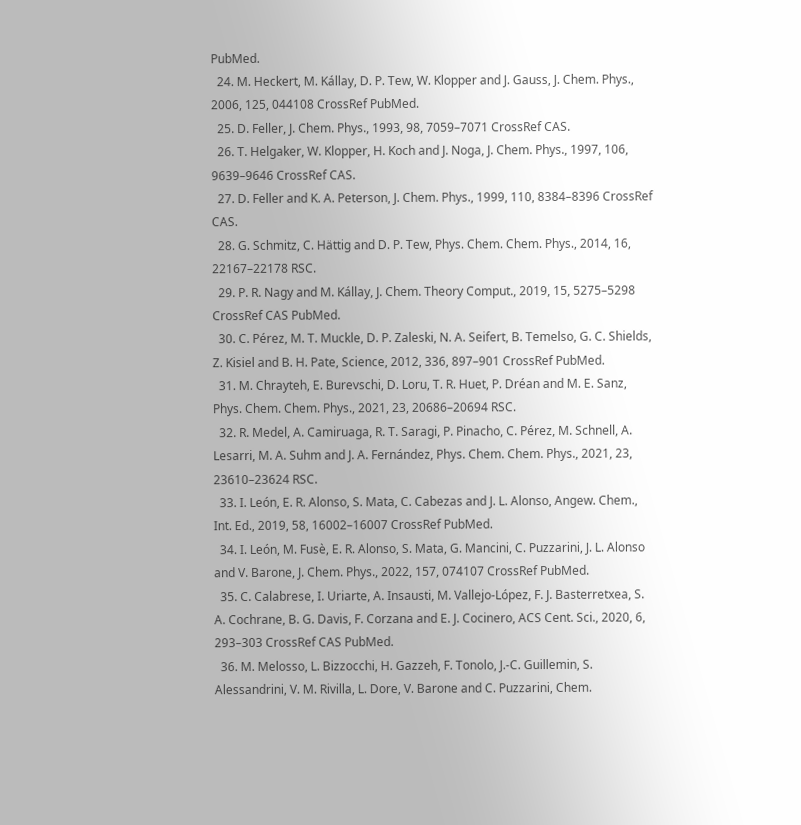PubMed.
  24. M. Heckert, M. Kállay, D. P. Tew, W. Klopper and J. Gauss, J. Chem. Phys., 2006, 125, 044108 CrossRef PubMed.
  25. D. Feller, J. Chem. Phys., 1993, 98, 7059–7071 CrossRef CAS.
  26. T. Helgaker, W. Klopper, H. Koch and J. Noga, J. Chem. Phys., 1997, 106, 9639–9646 CrossRef CAS.
  27. D. Feller and K. A. Peterson, J. Chem. Phys., 1999, 110, 8384–8396 CrossRef CAS.
  28. G. Schmitz, C. Hättig and D. P. Tew, Phys. Chem. Chem. Phys., 2014, 16, 22167–22178 RSC.
  29. P. R. Nagy and M. Kállay, J. Chem. Theory Comput., 2019, 15, 5275–5298 CrossRef CAS PubMed.
  30. C. Pérez, M. T. Muckle, D. P. Zaleski, N. A. Seifert, B. Temelso, G. C. Shields, Z. Kisiel and B. H. Pate, Science, 2012, 336, 897–901 CrossRef PubMed.
  31. M. Chrayteh, E. Burevschi, D. Loru, T. R. Huet, P. Dréan and M. E. Sanz, Phys. Chem. Chem. Phys., 2021, 23, 20686–20694 RSC.
  32. R. Medel, A. Camiruaga, R. T. Saragi, P. Pinacho, C. Pérez, M. Schnell, A. Lesarri, M. A. Suhm and J. A. Fernández, Phys. Chem. Chem. Phys., 2021, 23, 23610–23624 RSC.
  33. I. León, E. R. Alonso, S. Mata, C. Cabezas and J. L. Alonso, Angew. Chem., Int. Ed., 2019, 58, 16002–16007 CrossRef PubMed.
  34. I. León, M. Fusè, E. R. Alonso, S. Mata, G. Mancini, C. Puzzarini, J. L. Alonso and V. Barone, J. Chem. Phys., 2022, 157, 074107 CrossRef PubMed.
  35. C. Calabrese, I. Uriarte, A. Insausti, M. Vallejo-López, F. J. Basterretxea, S. A. Cochrane, B. G. Davis, F. Corzana and E. J. Cocinero, ACS Cent. Sci., 2020, 6, 293–303 CrossRef CAS PubMed.
  36. M. Melosso, L. Bizzocchi, H. Gazzeh, F. Tonolo, J.-C. Guillemin, S. Alessandrini, V. M. Rivilla, L. Dore, V. Barone and C. Puzzarini, Chem.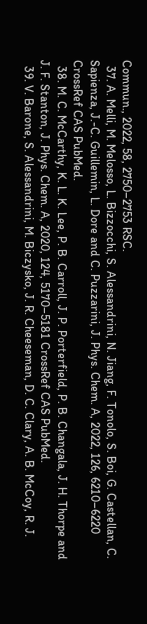Commun., 2022, 58, 2750–2753 RSC.
  37. A. Melli, M. Melosso, L. Bizzocchi, S. Alessandrini, N. Jiang, F. Tonolo, S. Boi, G. Castellan, C. Sapienza, J.-C. Guillemin, L. Dore and C. Puzzarini, J. Phys. Chem. A, 2022, 126, 6210–6220 CrossRef CAS PubMed.
  38. M. C. McCarthy, K. L. K. Lee, P. B. Carroll, J. P. Porterfield, P. B. Changala, J. H. Thorpe and J. F. Stanton, J. Phys. Chem. A, 2020, 124, 5170–5181 CrossRef CAS PubMed.
  39. V. Barone, S. Alessandrini, M. Biczysko, J. R. Cheeseman, D. C. Clary, A. B. McCoy, R. J.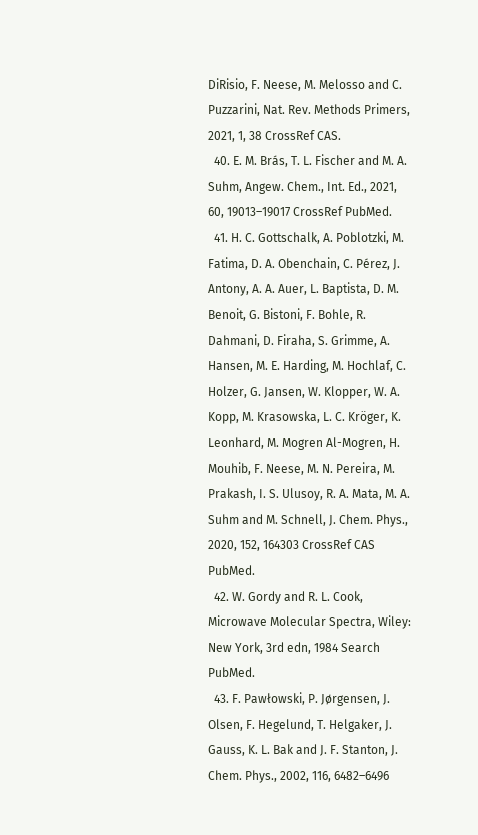DiRisio, F. Neese, M. Melosso and C. Puzzarini, Nat. Rev. Methods Primers, 2021, 1, 38 CrossRef CAS.
  40. E. M. Brás, T. L. Fischer and M. A. Suhm, Angew. Chem., Int. Ed., 2021, 60, 19013–19017 CrossRef PubMed.
  41. H. C. Gottschalk, A. Poblotzki, M. Fatima, D. A. Obenchain, C. Pérez, J. Antony, A. A. Auer, L. Baptista, D. M. Benoit, G. Bistoni, F. Bohle, R. Dahmani, D. Firaha, S. Grimme, A. Hansen, M. E. Harding, M. Hochlaf, C. Holzer, G. Jansen, W. Klopper, W. A. Kopp, M. Krasowska, L. C. Kröger, K. Leonhard, M. Mogren Al-Mogren, H. Mouhib, F. Neese, M. N. Pereira, M. Prakash, I. S. Ulusoy, R. A. Mata, M. A. Suhm and M. Schnell, J. Chem. Phys., 2020, 152, 164303 CrossRef CAS PubMed.
  42. W. Gordy and R. L. Cook, Microwave Molecular Spectra, Wiley: New York, 3rd edn, 1984 Search PubMed.
  43. F. Pawłowski, P. Jørgensen, J. Olsen, F. Hegelund, T. Helgaker, J. Gauss, K. L. Bak and J. F. Stanton, J. Chem. Phys., 2002, 116, 6482–6496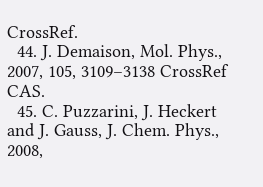CrossRef.
  44. J. Demaison, Mol. Phys., 2007, 105, 3109–3138 CrossRef CAS.
  45. C. Puzzarini, J. Heckert and J. Gauss, J. Chem. Phys., 2008,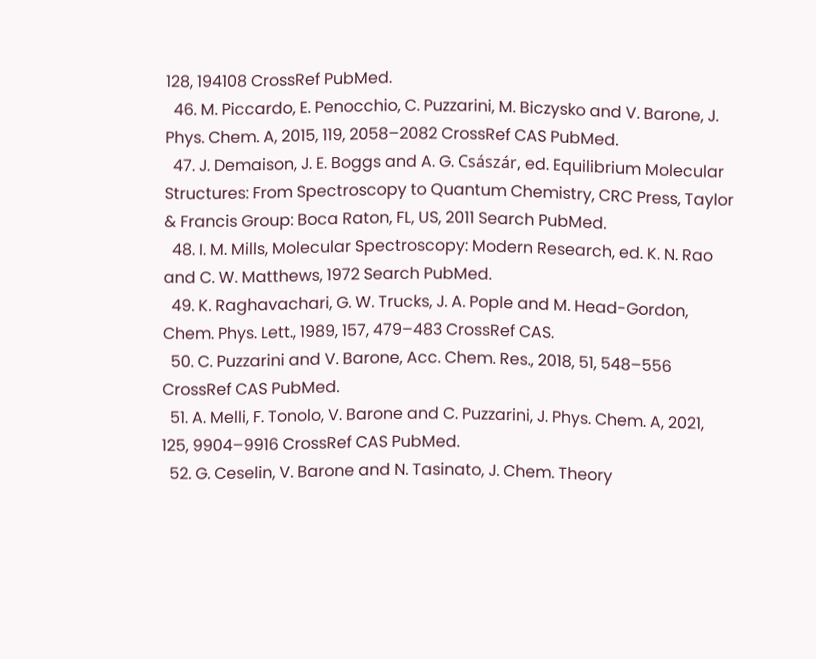128, 194108 CrossRef PubMed.
  46. M. Piccardo, E. Penocchio, C. Puzzarini, M. Biczysko and V. Barone, J. Phys. Chem. A, 2015, 119, 2058–2082 CrossRef CAS PubMed.
  47. J. Demaison, J. E. Boggs and A. G. Császár, ed. Equilibrium Molecular Structures: From Spectroscopy to Quantum Chemistry, CRC Press, Taylor & Francis Group: Boca Raton, FL, US, 2011 Search PubMed.
  48. I. M. Mills, Molecular Spectroscopy: Modern Research, ed. K. N. Rao and C. W. Matthews, 1972 Search PubMed.
  49. K. Raghavachari, G. W. Trucks, J. A. Pople and M. Head-Gordon, Chem. Phys. Lett., 1989, 157, 479–483 CrossRef CAS.
  50. C. Puzzarini and V. Barone, Acc. Chem. Res., 2018, 51, 548–556 CrossRef CAS PubMed.
  51. A. Melli, F. Tonolo, V. Barone and C. Puzzarini, J. Phys. Chem. A, 2021, 125, 9904–9916 CrossRef CAS PubMed.
  52. G. Ceselin, V. Barone and N. Tasinato, J. Chem. Theory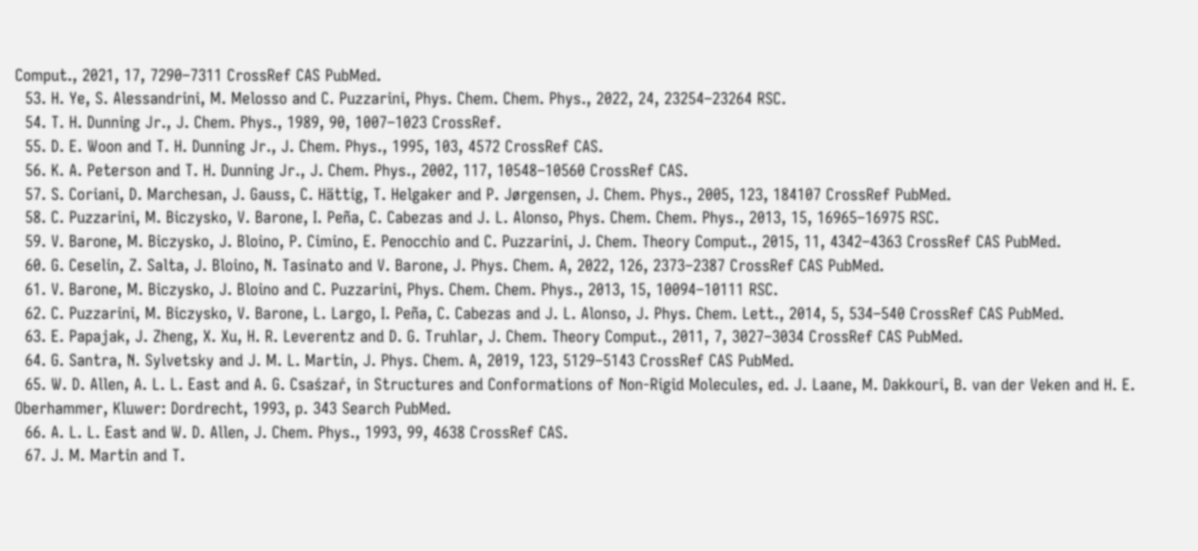Comput., 2021, 17, 7290–7311 CrossRef CAS PubMed.
  53. H. Ye, S. Alessandrini, M. Melosso and C. Puzzarini, Phys. Chem. Chem. Phys., 2022, 24, 23254–23264 RSC.
  54. T. H. Dunning Jr., J. Chem. Phys., 1989, 90, 1007–1023 CrossRef.
  55. D. E. Woon and T. H. Dunning Jr., J. Chem. Phys., 1995, 103, 4572 CrossRef CAS.
  56. K. A. Peterson and T. H. Dunning Jr., J. Chem. Phys., 2002, 117, 10548–10560 CrossRef CAS.
  57. S. Coriani, D. Marchesan, J. Gauss, C. Hättig, T. Helgaker and P. Jørgensen, J. Chem. Phys., 2005, 123, 184107 CrossRef PubMed.
  58. C. Puzzarini, M. Biczysko, V. Barone, I. Peña, C. Cabezas and J. L. Alonso, Phys. Chem. Chem. Phys., 2013, 15, 16965–16975 RSC.
  59. V. Barone, M. Biczysko, J. Bloino, P. Cimino, E. Penocchio and C. Puzzarini, J. Chem. Theory Comput., 2015, 11, 4342–4363 CrossRef CAS PubMed.
  60. G. Ceselin, Z. Salta, J. Bloino, N. Tasinato and V. Barone, J. Phys. Chem. A, 2022, 126, 2373–2387 CrossRef CAS PubMed.
  61. V. Barone, M. Biczysko, J. Bloino and C. Puzzarini, Phys. Chem. Chem. Phys., 2013, 15, 10094–10111 RSC.
  62. C. Puzzarini, M. Biczysko, V. Barone, L. Largo, I. Peña, C. Cabezas and J. L. Alonso, J. Phys. Chem. Lett., 2014, 5, 534–540 CrossRef CAS PubMed.
  63. E. Papajak, J. Zheng, X. Xu, H. R. Leverentz and D. G. Truhlar, J. Chem. Theory Comput., 2011, 7, 3027–3034 CrossRef CAS PubMed.
  64. G. Santra, N. Sylvetsky and J. M. L. Martin, J. Phys. Chem. A, 2019, 123, 5129–5143 CrossRef CAS PubMed.
  65. W. D. Allen, A. L. L. East and A. G. Csaśzaŕ, in Structures and Conformations of Non-Rigid Molecules, ed. J. Laane, M. Dakkouri, B. van der Veken and H. E. Oberhammer, Kluwer: Dordrecht, 1993, p. 343 Search PubMed.
  66. A. L. L. East and W. D. Allen, J. Chem. Phys., 1993, 99, 4638 CrossRef CAS.
  67. J. M. Martin and T.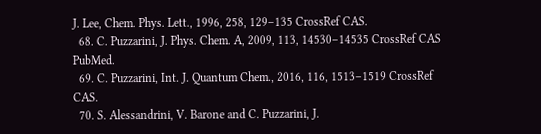J. Lee, Chem. Phys. Lett., 1996, 258, 129–135 CrossRef CAS.
  68. C. Puzzarini, J. Phys. Chem. A, 2009, 113, 14530–14535 CrossRef CAS PubMed.
  69. C. Puzzarini, Int. J. Quantum Chem., 2016, 116, 1513–1519 CrossRef CAS.
  70. S. Alessandrini, V. Barone and C. Puzzarini, J.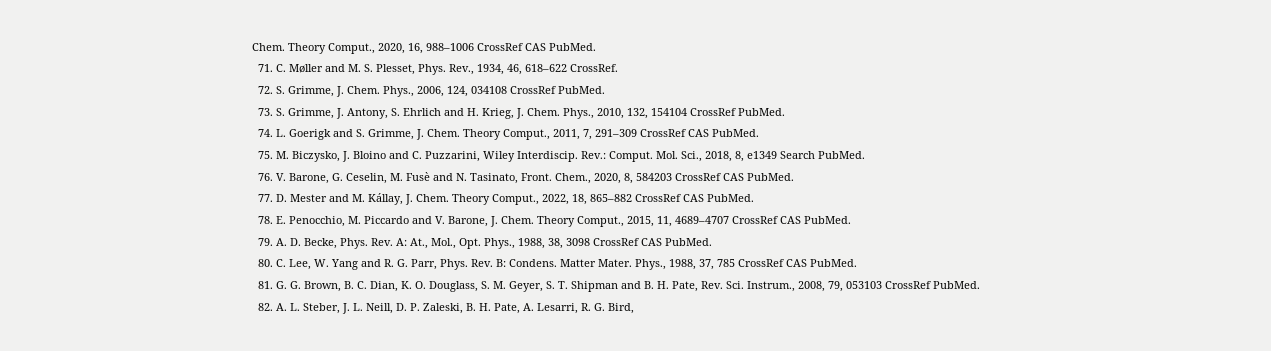Chem. Theory Comput., 2020, 16, 988–1006 CrossRef CAS PubMed.
  71. C. Møller and M. S. Plesset, Phys. Rev., 1934, 46, 618–622 CrossRef.
  72. S. Grimme, J. Chem. Phys., 2006, 124, 034108 CrossRef PubMed.
  73. S. Grimme, J. Antony, S. Ehrlich and H. Krieg, J. Chem. Phys., 2010, 132, 154104 CrossRef PubMed.
  74. L. Goerigk and S. Grimme, J. Chem. Theory Comput., 2011, 7, 291–309 CrossRef CAS PubMed.
  75. M. Biczysko, J. Bloino and C. Puzzarini, Wiley Interdiscip. Rev.: Comput. Mol. Sci., 2018, 8, e1349 Search PubMed.
  76. V. Barone, G. Ceselin, M. Fusè and N. Tasinato, Front. Chem., 2020, 8, 584203 CrossRef CAS PubMed.
  77. D. Mester and M. Kállay, J. Chem. Theory Comput., 2022, 18, 865–882 CrossRef CAS PubMed.
  78. E. Penocchio, M. Piccardo and V. Barone, J. Chem. Theory Comput., 2015, 11, 4689–4707 CrossRef CAS PubMed.
  79. A. D. Becke, Phys. Rev. A: At., Mol., Opt. Phys., 1988, 38, 3098 CrossRef CAS PubMed.
  80. C. Lee, W. Yang and R. G. Parr, Phys. Rev. B: Condens. Matter Mater. Phys., 1988, 37, 785 CrossRef CAS PubMed.
  81. G. G. Brown, B. C. Dian, K. O. Douglass, S. M. Geyer, S. T. Shipman and B. H. Pate, Rev. Sci. Instrum., 2008, 79, 053103 CrossRef PubMed.
  82. A. L. Steber, J. L. Neill, D. P. Zaleski, B. H. Pate, A. Lesarri, R. G. Bird,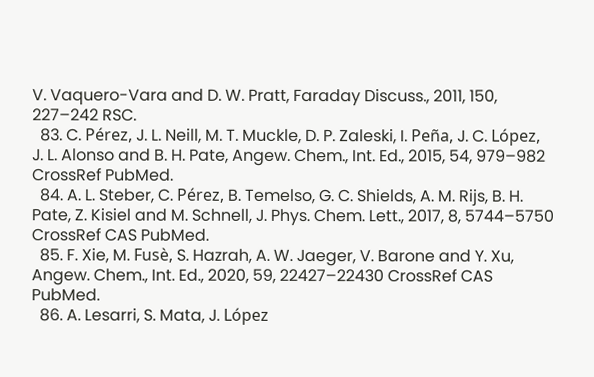V. Vaquero-Vara and D. W. Pratt, Faraday Discuss., 2011, 150, 227–242 RSC.
  83. C. Pérez, J. L. Neill, M. T. Muckle, D. P. Zaleski, I. Peña, J. C. López, J. L. Alonso and B. H. Pate, Angew. Chem., Int. Ed., 2015, 54, 979–982 CrossRef PubMed.
  84. A. L. Steber, C. Pérez, B. Temelso, G. C. Shields, A. M. Rijs, B. H. Pate, Z. Kisiel and M. Schnell, J. Phys. Chem. Lett., 2017, 8, 5744–5750 CrossRef CAS PubMed.
  85. F. Xie, M. Fusè, S. Hazrah, A. W. Jaeger, V. Barone and Y. Xu, Angew. Chem., Int. Ed., 2020, 59, 22427–22430 CrossRef CAS PubMed.
  86. A. Lesarri, S. Mata, J. López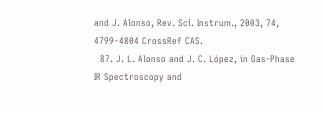and J. Alonso, Rev. Sci. Instrum., 2003, 74, 4799–4804 CrossRef CAS.
  87. J. L. Alonso and J. C. López, in Gas-Phase IR Spectroscopy and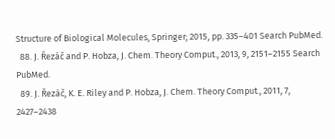Structure of Biological Molecules, Springer; 2015, pp. 335–401 Search PubMed.
  88. J. Řezáč and P. Hobza, J. Chem. Theory Comput., 2013, 9, 2151–2155 Search PubMed.
  89. J. Řezáč, K. E. Riley and P. Hobza, J. Chem. Theory Comput., 2011, 7, 2427–2438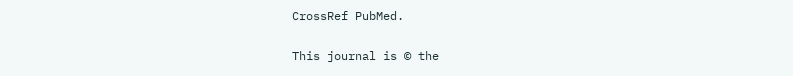CrossRef PubMed.

This journal is © the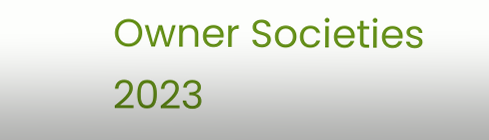Owner Societies 2023